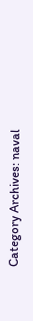Category Archives: naval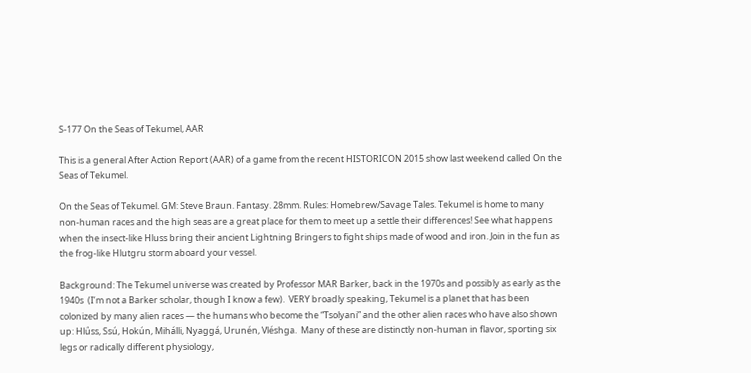S-177 On the Seas of Tekumel, AAR

This is a general After Action Report (AAR) of a game from the recent HISTORICON 2015 show last weekend called On the Seas of Tekumel.

On the Seas of Tekumel. GM: Steve Braun. Fantasy. 28mm. Rules: Homebrew/Savage Tales. Tekumel is home to many non-human races and the high seas are a great place for them to meet up a settle their differences! See what happens when the insect-like Hluss bring their ancient Lightning Bringers to fight ships made of wood and iron. Join in the fun as the frog-like Hlutgru storm aboard your vessel.

Background: The Tekumel universe was created by Professor MAR Barker, back in the 1970s and possibly as early as the 1940s  (I’m not a Barker scholar, though I know a few).  VERY broadly speaking, Tekumel is a planet that has been colonized by many alien races — the humans who become the “Tsolyani” and the other alien races who have also shown up: Hlǘss, Ssú, Hokún, Mihálli, Nyaggá, Urunén, Vléshga.  Many of these are distinctly non-human in flavor, sporting six legs or radically different physiology,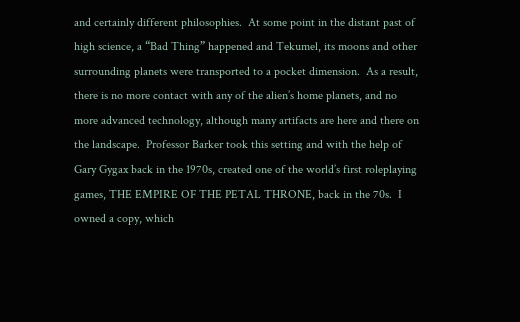and certainly different philosophies.  At some point in the distant past of high science, a “Bad Thing” happened and Tekumel, its moons and other surrounding planets were transported to a pocket dimension.  As a result, there is no more contact with any of the alien’s home planets, and no more advanced technology, although many artifacts are here and there on the landscape.  Professor Barker took this setting and with the help of Gary Gygax back in the 1970s, created one of the world’s first roleplaying games, THE EMPIRE OF THE PETAL THRONE, back in the 70s.  I owned a copy, which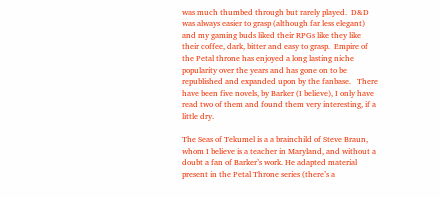was much thumbed through but rarely played.  D&D was always easier to grasp (although far less elegant) and my gaming buds liked their RPGs like they like their coffee, dark, bitter and easy to grasp.  Empire of the Petal throne has enjoyed a long lasting niche popularity over the years and has gone on to be republished and expanded upon by the fanbase.   There have been five novels, by Barker (I believe), I only have read two of them and found them very interesting, if a little dry.

The Seas of Tekumel is a a brainchild of Steve Braun, whom I believe is a teacher in Maryland, and without a doubt a fan of Barker’s work. He adapted material present in the Petal Throne series (there’s a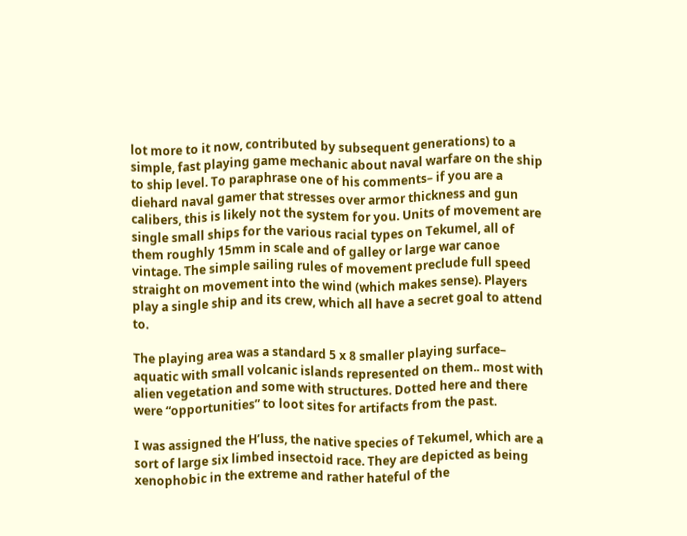lot more to it now, contributed by subsequent generations) to a simple, fast playing game mechanic about naval warfare on the ship to ship level. To paraphrase one of his comments– if you are a diehard naval gamer that stresses over armor thickness and gun calibers, this is likely not the system for you. Units of movement are single small ships for the various racial types on Tekumel, all of them roughly 15mm in scale and of galley or large war canoe vintage. The simple sailing rules of movement preclude full speed straight on movement into the wind (which makes sense). Players play a single ship and its crew, which all have a secret goal to attend to.

The playing area was a standard 5 x 8 smaller playing surface– aquatic with small volcanic islands represented on them.. most with alien vegetation and some with structures. Dotted here and there were “opportunities” to loot sites for artifacts from the past.

I was assigned the H’luss, the native species of Tekumel, which are a sort of large six limbed insectoid race. They are depicted as being xenophobic in the extreme and rather hateful of the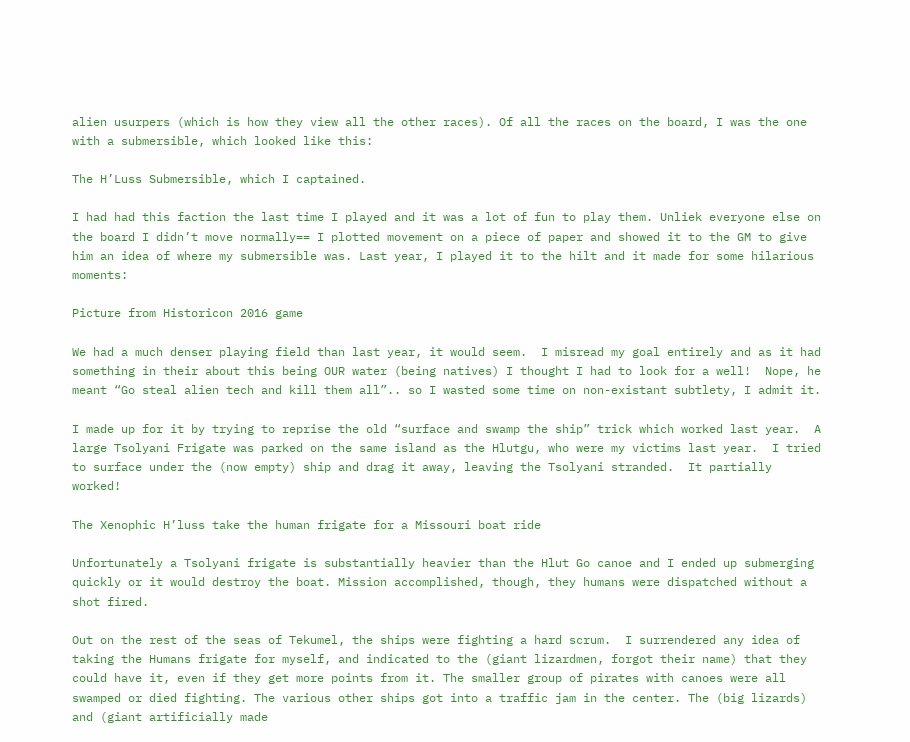alien usurpers (which is how they view all the other races). Of all the races on the board, I was the one with a submersible, which looked like this:

The H’Luss Submersible, which I captained.

I had had this faction the last time I played and it was a lot of fun to play them. Unliek everyone else on the board I didn’t move normally== I plotted movement on a piece of paper and showed it to the GM to give him an idea of where my submersible was. Last year, I played it to the hilt and it made for some hilarious moments:

Picture from Historicon 2016 game

We had a much denser playing field than last year, it would seem.  I misread my goal entirely and as it had something in their about this being OUR water (being natives) I thought I had to look for a well!  Nope, he meant “Go steal alien tech and kill them all”.. so I wasted some time on non-existant subtlety, I admit it.

I made up for it by trying to reprise the old “surface and swamp the ship” trick which worked last year.  A large Tsolyani Frigate was parked on the same island as the Hlutgu, who were my victims last year.  I tried to surface under the (now empty) ship and drag it away, leaving the Tsolyani stranded.  It partially worked!

The Xenophic H’luss take the human frigate for a Missouri boat ride

Unfortunately a Tsolyani frigate is substantially heavier than the Hlut Go canoe and I ended up submerging quickly or it would destroy the boat. Mission accomplished, though, they humans were dispatched without a shot fired.

Out on the rest of the seas of Tekumel, the ships were fighting a hard scrum.  I surrendered any idea of taking the Humans frigate for myself, and indicated to the (giant lizardmen, forgot their name) that they could have it, even if they get more points from it. The smaller group of pirates with canoes were all swamped or died fighting. The various other ships got into a traffic jam in the center. The (big lizards) and (giant artificially made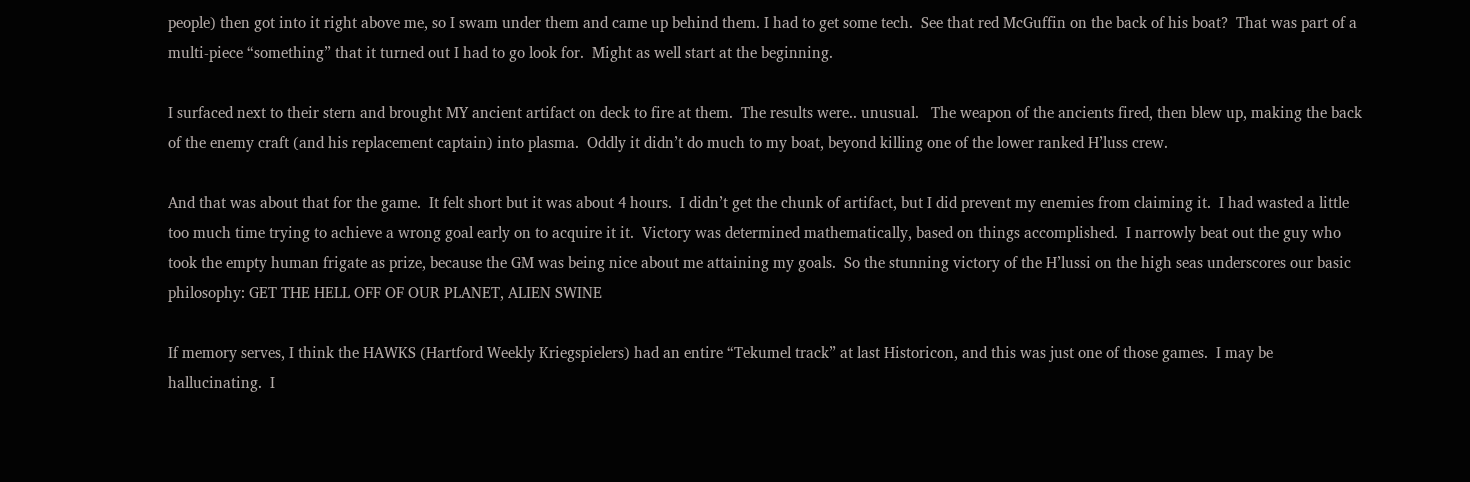people) then got into it right above me, so I swam under them and came up behind them. I had to get some tech.  See that red McGuffin on the back of his boat?  That was part of a multi-piece “something” that it turned out I had to go look for.  Might as well start at the beginning.

I surfaced next to their stern and brought MY ancient artifact on deck to fire at them.  The results were.. unusual.   The weapon of the ancients fired, then blew up, making the back of the enemy craft (and his replacement captain) into plasma.  Oddly it didn’t do much to my boat, beyond killing one of the lower ranked H’luss crew.

And that was about that for the game.  It felt short but it was about 4 hours.  I didn’t get the chunk of artifact, but I did prevent my enemies from claiming it.  I had wasted a little too much time trying to achieve a wrong goal early on to acquire it it.  Victory was determined mathematically, based on things accomplished.  I narrowly beat out the guy who took the empty human frigate as prize, because the GM was being nice about me attaining my goals.  So the stunning victory of the H’lussi on the high seas underscores our basic philosophy: GET THE HELL OFF OF OUR PLANET, ALIEN SWINE

If memory serves, I think the HAWKS (Hartford Weekly Kriegspielers) had an entire “Tekumel track” at last Historicon, and this was just one of those games.  I may be hallucinating.  I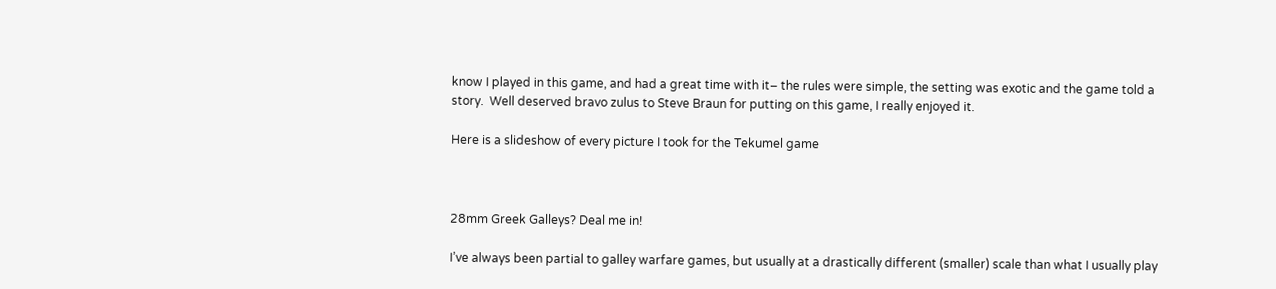know I played in this game, and had a great time with it– the rules were simple, the setting was exotic and the game told a story.  Well deserved bravo zulus to Steve Braun for putting on this game, I really enjoyed it.

Here is a slideshow of every picture I took for the Tekumel game



28mm Greek Galleys? Deal me in!

I’ve always been partial to galley warfare games, but usually at a drastically different (smaller) scale than what I usually play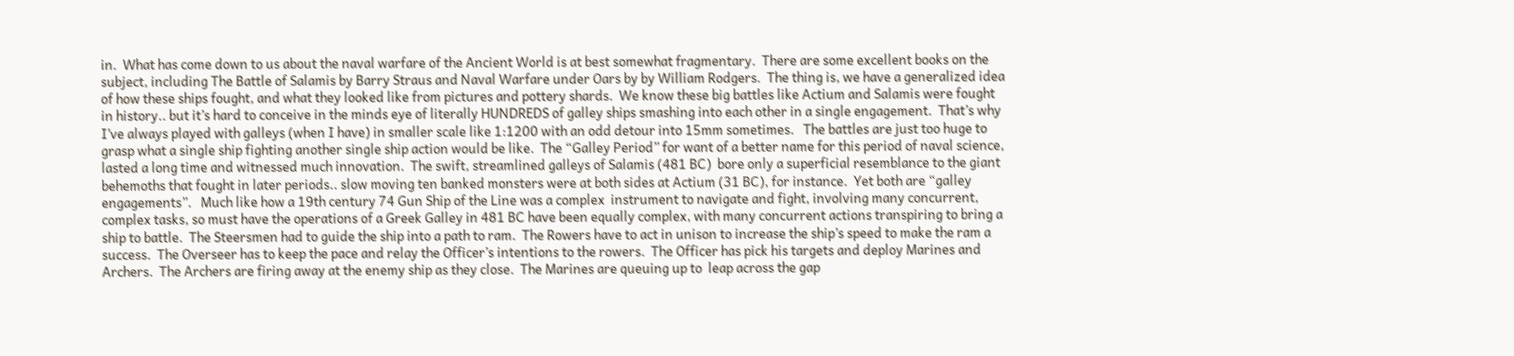in.  What has come down to us about the naval warfare of the Ancient World is at best somewhat fragmentary.  There are some excellent books on the subject, including The Battle of Salamis by Barry Straus and Naval Warfare under Oars by by William Rodgers.  The thing is, we have a generalized idea of how these ships fought, and what they looked like from pictures and pottery shards.  We know these big battles like Actium and Salamis were fought in history.. but it’s hard to conceive in the minds eye of literally HUNDREDS of galley ships smashing into each other in a single engagement.  That’s why I’ve always played with galleys (when I have) in smaller scale like 1:1200 with an odd detour into 15mm sometimes.   The battles are just too huge to grasp what a single ship fighting another single ship action would be like.  The “Galley Period” for want of a better name for this period of naval science, lasted a long time and witnessed much innovation.  The swift, streamlined galleys of Salamis (481 BC)  bore only a superficial resemblance to the giant behemoths that fought in later periods.. slow moving ten banked monsters were at both sides at Actium (31 BC), for instance.  Yet both are “galley engagements”.   Much like how a 19th century 74 Gun Ship of the Line was a complex  instrument to navigate and fight, involving many concurrent, complex tasks, so must have the operations of a Greek Galley in 481 BC have been equally complex, with many concurrent actions transpiring to bring a ship to battle.  The Steersmen had to guide the ship into a path to ram.  The Rowers have to act in unison to increase the ship’s speed to make the ram a success.  The Overseer has to keep the pace and relay the Officer’s intentions to the rowers.  The Officer has pick his targets and deploy Marines and Archers.  The Archers are firing away at the enemy ship as they close.  The Marines are queuing up to  leap across the gap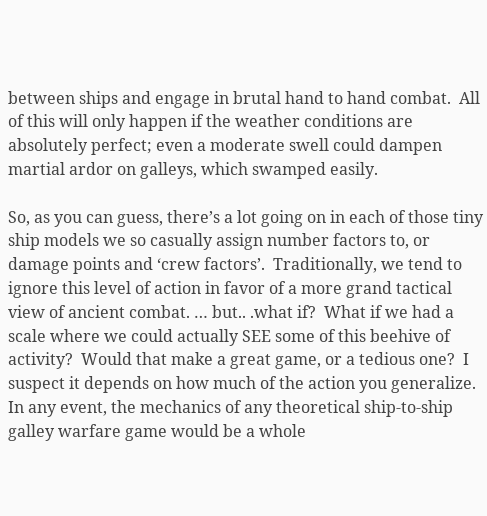between ships and engage in brutal hand to hand combat.  All of this will only happen if the weather conditions are absolutely perfect; even a moderate swell could dampen martial ardor on galleys, which swamped easily.

So, as you can guess, there’s a lot going on in each of those tiny ship models we so casually assign number factors to, or damage points and ‘crew factors’.  Traditionally, we tend to ignore this level of action in favor of a more grand tactical view of ancient combat. … but.. .what if?  What if we had a scale where we could actually SEE some of this beehive of activity?  Would that make a great game, or a tedious one?  I suspect it depends on how much of the action you generalize.  In any event, the mechanics of any theoretical ship-to-ship galley warfare game would be a whole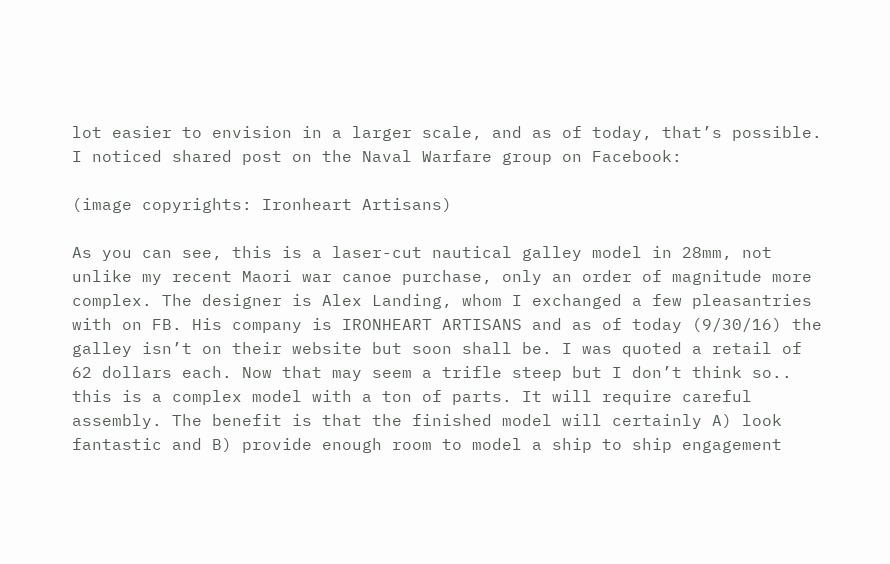lot easier to envision in a larger scale, and as of today, that’s possible.  I noticed shared post on the Naval Warfare group on Facebook:

(image copyrights: Ironheart Artisans)

As you can see, this is a laser-cut nautical galley model in 28mm, not unlike my recent Maori war canoe purchase, only an order of magnitude more complex. The designer is Alex Landing, whom I exchanged a few pleasantries with on FB. His company is IRONHEART ARTISANS and as of today (9/30/16) the galley isn’t on their website but soon shall be. I was quoted a retail of 62 dollars each. Now that may seem a trifle steep but I don’t think so.. this is a complex model with a ton of parts. It will require careful assembly. The benefit is that the finished model will certainly A) look fantastic and B) provide enough room to model a ship to ship engagement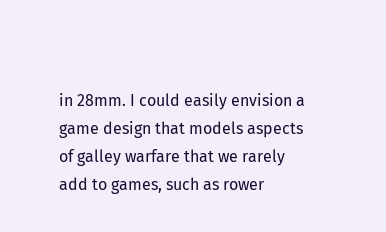in 28mm. I could easily envision a game design that models aspects of galley warfare that we rarely add to games, such as rower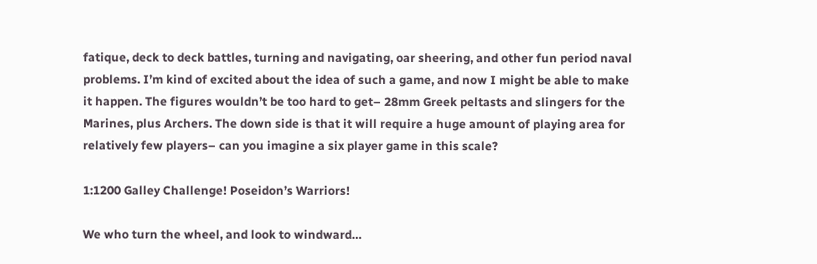fatique, deck to deck battles, turning and navigating, oar sheering, and other fun period naval problems. I’m kind of excited about the idea of such a game, and now I might be able to make it happen. The figures wouldn’t be too hard to get– 28mm Greek peltasts and slingers for the Marines, plus Archers. The down side is that it will require a huge amount of playing area for relatively few players– can you imagine a six player game in this scale?

1:1200 Galley Challenge! Poseidon’s Warriors!

We who turn the wheel, and look to windward…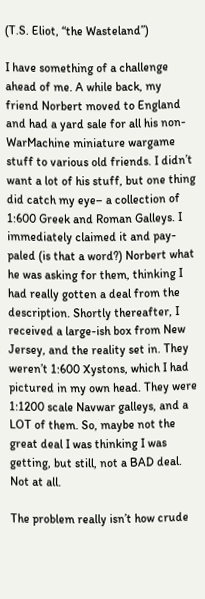(T.S. Eliot, “the Wasteland”)

I have something of a challenge ahead of me. A while back, my friend Norbert moved to England and had a yard sale for all his non-WarMachine miniature wargame stuff to various old friends. I didn’t want a lot of his stuff, but one thing did catch my eye– a collection of 1:600 Greek and Roman Galleys. I immediately claimed it and pay-paled (is that a word?) Norbert what he was asking for them, thinking I had really gotten a deal from the description. Shortly thereafter, I received a large-ish box from New Jersey, and the reality set in. They weren’t 1:600 Xystons, which I had pictured in my own head. They were 1:1200 scale Navwar galleys, and a LOT of them. So, maybe not the great deal I was thinking I was getting, but still, not a BAD deal. Not at all.

The problem really isn’t how crude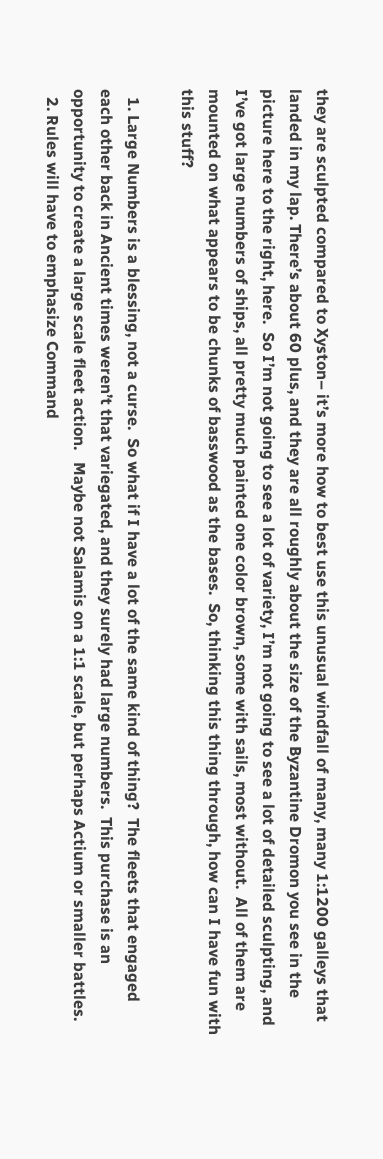they are sculpted compared to Xyston– it’s more how to best use this unusual windfall of many, many 1:1200 galleys that landed in my lap. There’s about 60 plus, and they are all roughly about the size of the Byzantine Dromon you see in the picture here to the right, here.  So I’m not going to see a lot of variety, I’m not going to see a lot of detailed sculpting, and I’ve got large numbers of ships, all pretty much painted one color brown, some with sails, most without.  All of them are mounted on what appears to be chunks of basswood as the bases.  So, thinking this thing through, how can I have fun with this stuff?

  1. Large Numbers is a blessing, not a curse.  So what if I have a lot of the same kind of thing?  The fleets that engaged each other back in Ancient times weren’t that variegated, and they surely had large numbers.  This purchase is an opportunity to create a large scale fleet action.   Maybe not Salamis on a 1:1 scale, but perhaps Actium or smaller battles.
  2. Rules will have to emphasize Command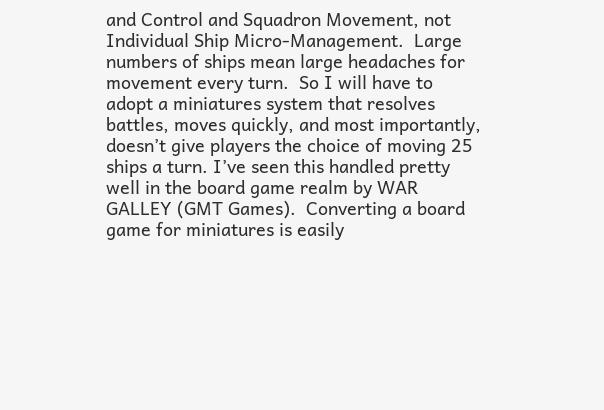and Control and Squadron Movement, not Individual Ship Micro-Management.  Large numbers of ships mean large headaches for movement every turn.  So I will have to adopt a miniatures system that resolves battles, moves quickly, and most importantly, doesn’t give players the choice of moving 25 ships a turn. I’ve seen this handled pretty well in the board game realm by WAR GALLEY (GMT Games).  Converting a board game for miniatures is easily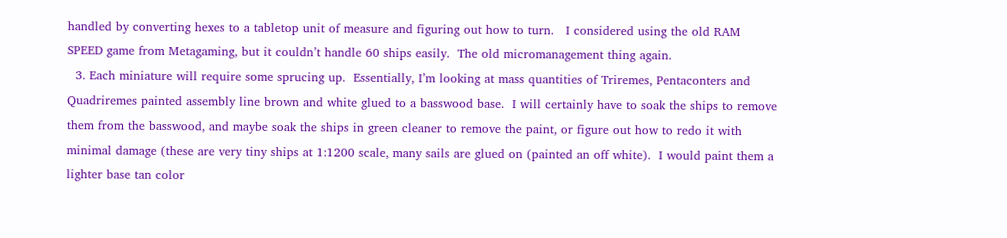handled by converting hexes to a tabletop unit of measure and figuring out how to turn.   I considered using the old RAM SPEED game from Metagaming, but it couldn’t handle 60 ships easily.  The old micromanagement thing again.
  3. Each miniature will require some sprucing up.  Essentially, I’m looking at mass quantities of Triremes, Pentaconters and Quadriremes painted assembly line brown and white glued to a basswood base.  I will certainly have to soak the ships to remove them from the basswood, and maybe soak the ships in green cleaner to remove the paint, or figure out how to redo it with minimal damage (these are very tiny ships at 1:1200 scale, many sails are glued on (painted an off white).  I would paint them a lighter base tan color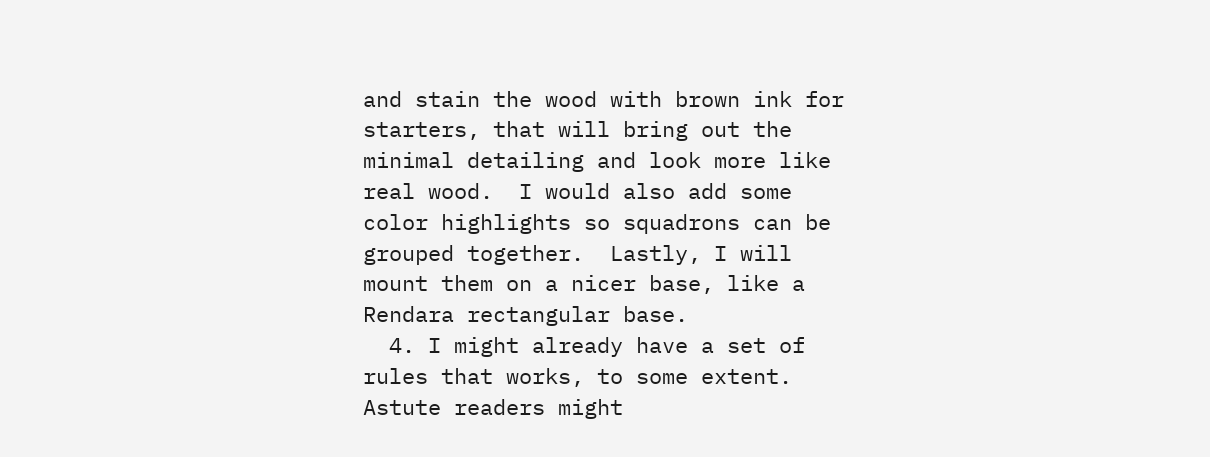and stain the wood with brown ink for starters, that will bring out the minimal detailing and look more like real wood.  I would also add some color highlights so squadrons can be grouped together.  Lastly, I will mount them on a nicer base, like a Rendara rectangular base.
  4. I might already have a set of rules that works, to some extent.  Astute readers might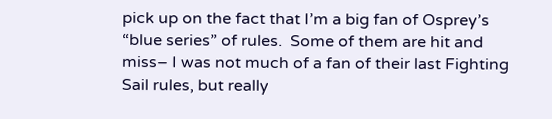pick up on the fact that I’m a big fan of Osprey’s “blue series” of rules.  Some of them are hit and miss– I was not much of a fan of their last Fighting Sail rules, but really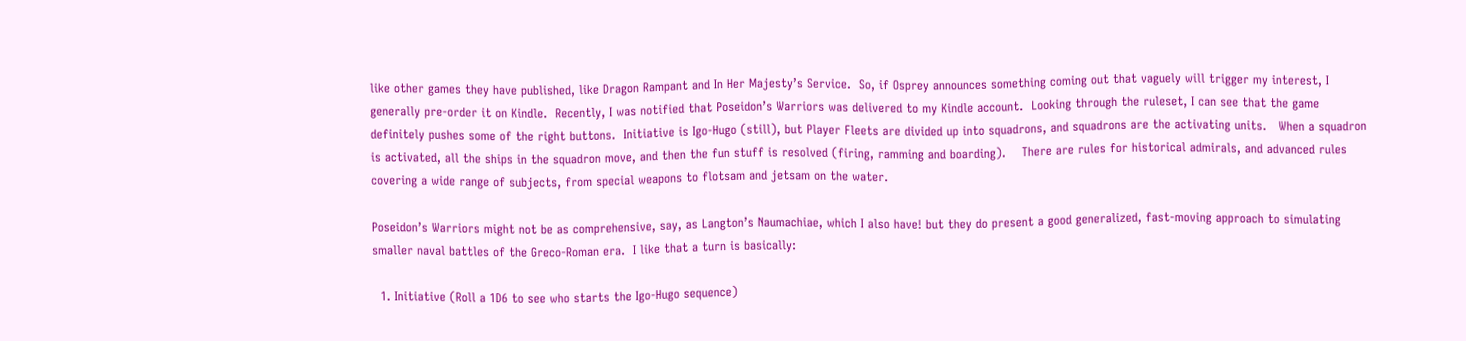like other games they have published, like Dragon Rampant and In Her Majesty’s Service.  So, if Osprey announces something coming out that vaguely will trigger my interest, I generally pre-order it on Kindle.  Recently, I was notified that Poseidon’s Warriors was delivered to my Kindle account.  Looking through the ruleset, I can see that the game definitely pushes some of the right buttons.  Initiative is Igo-Hugo (still), but Player Fleets are divided up into squadrons, and squadrons are the activating units.   When a squadron is activated, all the ships in the squadron move, and then the fun stuff is resolved (firing, ramming and boarding).    There are rules for historical admirals, and advanced rules covering a wide range of subjects, from special weapons to flotsam and jetsam on the water.

Poseidon’s Warriors might not be as comprehensive, say, as Langton’s Naumachiae, which I also have! but they do present a good generalized, fast-moving approach to simulating smaller naval battles of the Greco-Roman era.  I like that a turn is basically:

  1. Initiative (Roll a 1D6 to see who starts the Igo-Hugo sequence)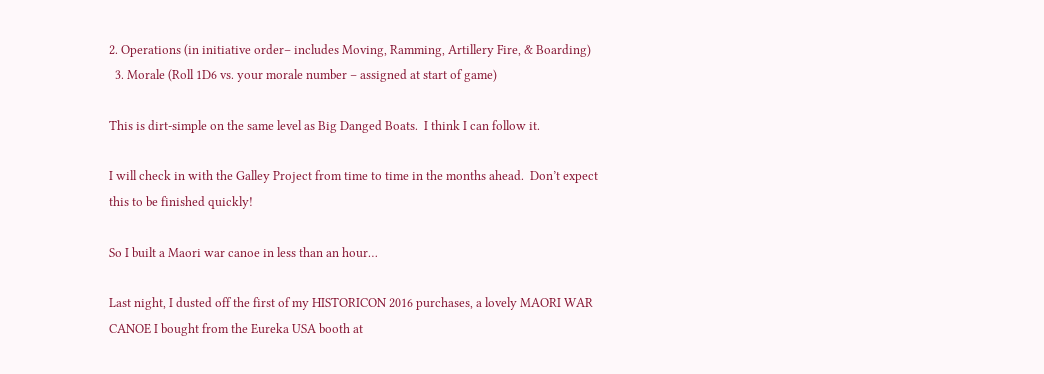2. Operations (in initiative order– includes Moving, Ramming, Artillery Fire, & Boarding)
  3. Morale (Roll 1D6 vs. your morale number – assigned at start of game)

This is dirt-simple on the same level as Big Danged Boats.  I think I can follow it.

I will check in with the Galley Project from time to time in the months ahead.  Don’t expect this to be finished quickly!

So I built a Maori war canoe in less than an hour…

Last night, I dusted off the first of my HISTORICON 2016 purchases, a lovely MAORI WAR CANOE I bought from the Eureka USA booth at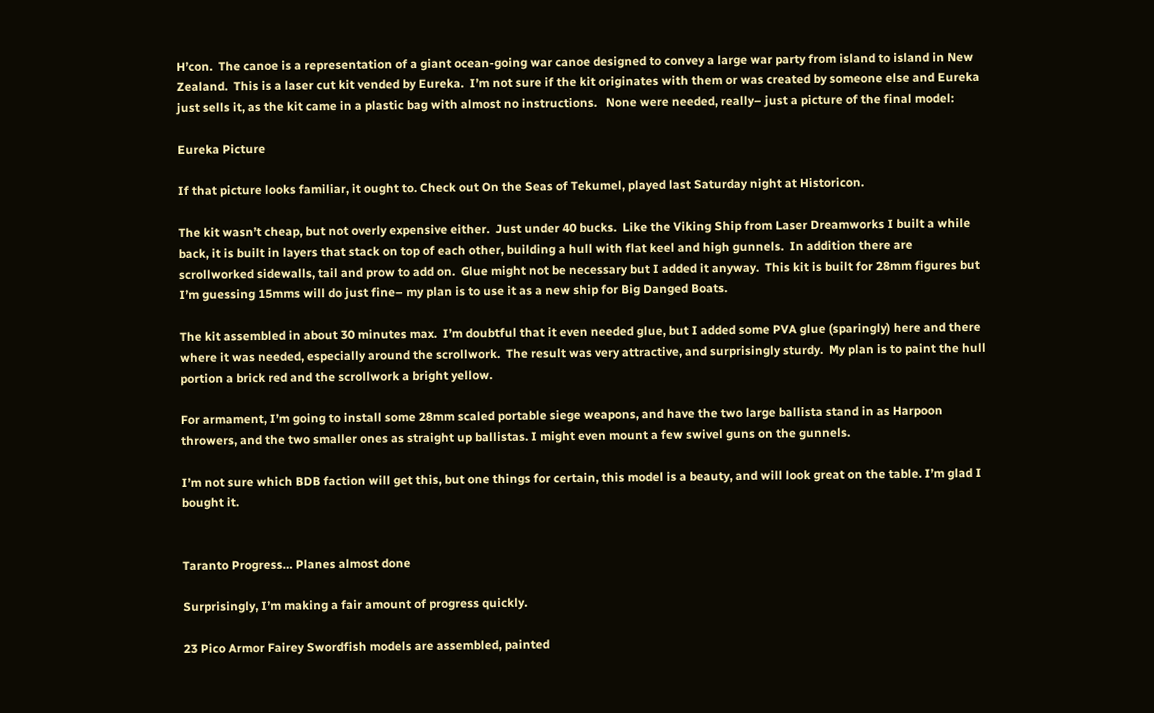H’con.  The canoe is a representation of a giant ocean-going war canoe designed to convey a large war party from island to island in New Zealand.  This is a laser cut kit vended by Eureka.  I’m not sure if the kit originates with them or was created by someone else and Eureka just sells it, as the kit came in a plastic bag with almost no instructions.   None were needed, really– just a picture of the final model:

Eureka Picture

If that picture looks familiar, it ought to. Check out On the Seas of Tekumel, played last Saturday night at Historicon.

The kit wasn’t cheap, but not overly expensive either.  Just under 40 bucks.  Like the Viking Ship from Laser Dreamworks I built a while back, it is built in layers that stack on top of each other, building a hull with flat keel and high gunnels.  In addition there are scrollworked sidewalls, tail and prow to add on.  Glue might not be necessary but I added it anyway.  This kit is built for 28mm figures but I’m guessing 15mms will do just fine– my plan is to use it as a new ship for Big Danged Boats.

The kit assembled in about 30 minutes max.  I’m doubtful that it even needed glue, but I added some PVA glue (sparingly) here and there where it was needed, especially around the scrollwork.  The result was very attractive, and surprisingly sturdy.  My plan is to paint the hull portion a brick red and the scrollwork a bright yellow.

For armament, I’m going to install some 28mm scaled portable siege weapons, and have the two large ballista stand in as Harpoon throwers, and the two smaller ones as straight up ballistas. I might even mount a few swivel guns on the gunnels.

I’m not sure which BDB faction will get this, but one things for certain, this model is a beauty, and will look great on the table. I’m glad I bought it.


Taranto Progress… Planes almost done

Surprisingly, I’m making a fair amount of progress quickly.

23 Pico Armor Fairey Swordfish models are assembled, painted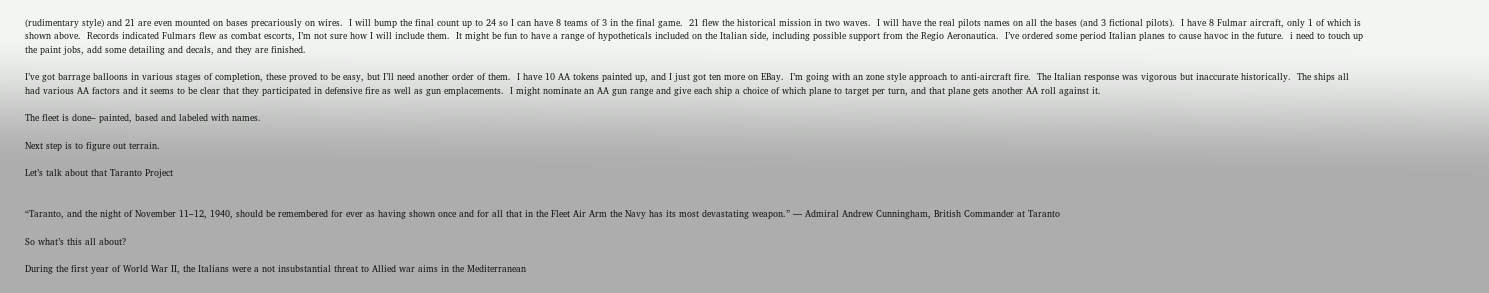(rudimentary style) and 21 are even mounted on bases precariously on wires.  I will bump the final count up to 24 so I can have 8 teams of 3 in the final game.  21 flew the historical mission in two waves.  I will have the real pilots names on all the bases (and 3 fictional pilots).  I have 8 Fulmar aircraft, only 1 of which is shown above.  Records indicated Fulmars flew as combat escorts, I’m not sure how I will include them.  It might be fun to have a range of hypotheticals included on the Italian side, including possible support from the Regio Aeronautica.  I’ve ordered some period Italian planes to cause havoc in the future.  i need to touch up the paint jobs, add some detailing and decals, and they are finished.

I’ve got barrage balloons in various stages of completion, these proved to be easy, but I’ll need another order of them.  I have 10 AA tokens painted up, and I just got ten more on EBay.  I’m going with an zone style approach to anti-aircraft fire.  The Italian response was vigorous but inaccurate historically.  The ships all had various AA factors and it seems to be clear that they participated in defensive fire as well as gun emplacements.  I might nominate an AA gun range and give each ship a choice of which plane to target per turn, and that plane gets another AA roll against it.

The fleet is done– painted, based and labeled with names.

Next step is to figure out terrain.

Let’s talk about that Taranto Project


“Taranto, and the night of November 11–12, 1940, should be remembered for ever as having shown once and for all that in the Fleet Air Arm the Navy has its most devastating weapon.” — Admiral Andrew Cunningham, British Commander at Taranto

So what’s this all about?

During the first year of World War II, the Italians were a not insubstantial threat to Allied war aims in the Mediterranean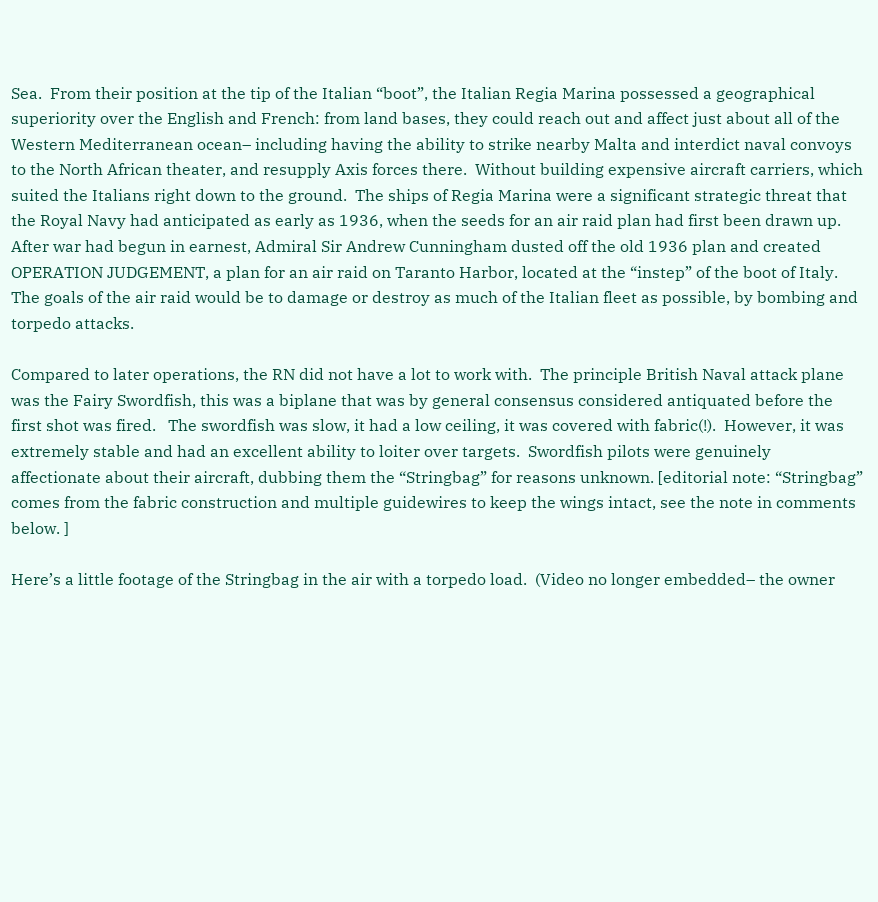Sea.  From their position at the tip of the Italian “boot”, the Italian Regia Marina possessed a geographical superiority over the English and French: from land bases, they could reach out and affect just about all of the Western Mediterranean ocean– including having the ability to strike nearby Malta and interdict naval convoys to the North African theater, and resupply Axis forces there.  Without building expensive aircraft carriers, which suited the Italians right down to the ground.  The ships of Regia Marina were a significant strategic threat that the Royal Navy had anticipated as early as 1936, when the seeds for an air raid plan had first been drawn up.   After war had begun in earnest, Admiral Sir Andrew Cunningham dusted off the old 1936 plan and created OPERATION JUDGEMENT, a plan for an air raid on Taranto Harbor, located at the “instep” of the boot of Italy.   The goals of the air raid would be to damage or destroy as much of the Italian fleet as possible, by bombing and torpedo attacks.

Compared to later operations, the RN did not have a lot to work with.  The principle British Naval attack plane was the Fairy Swordfish, this was a biplane that was by general consensus considered antiquated before the first shot was fired.   The swordfish was slow, it had a low ceiling, it was covered with fabric(!).  However, it was extremely stable and had an excellent ability to loiter over targets.  Swordfish pilots were genuinely affectionate about their aircraft, dubbing them the “Stringbag” for reasons unknown. [editorial note: “Stringbag” comes from the fabric construction and multiple guidewires to keep the wings intact, see the note in comments below. ]

Here’s a little footage of the Stringbag in the air with a torpedo load.  (Video no longer embedded– the owner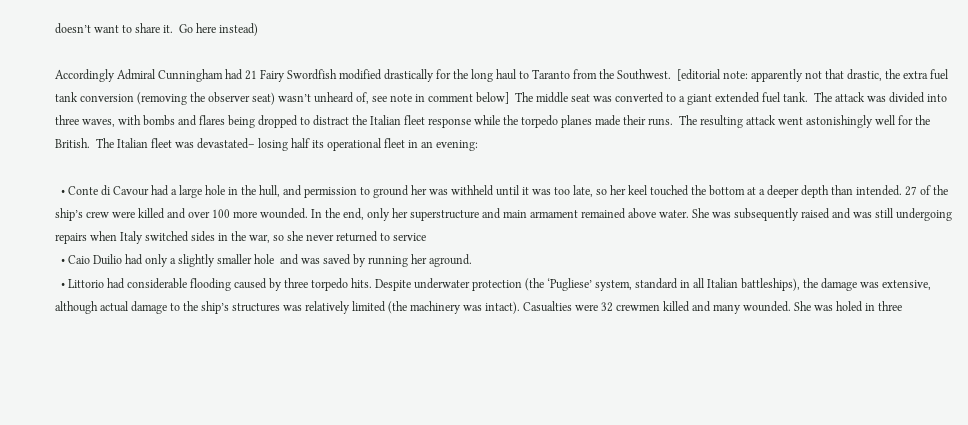doesn’t want to share it.  Go here instead)

Accordingly Admiral Cunningham had 21 Fairy Swordfish modified drastically for the long haul to Taranto from the Southwest.  [editorial note: apparently not that drastic, the extra fuel tank conversion (removing the observer seat) wasn’t unheard of, see note in comment below]  The middle seat was converted to a giant extended fuel tank.  The attack was divided into three waves, with bombs and flares being dropped to distract the Italian fleet response while the torpedo planes made their runs.  The resulting attack went astonishingly well for the British.  The Italian fleet was devastated– losing half its operational fleet in an evening:

  • Conte di Cavour had a large hole in the hull, and permission to ground her was withheld until it was too late, so her keel touched the bottom at a deeper depth than intended. 27 of the ship’s crew were killed and over 100 more wounded. In the end, only her superstructure and main armament remained above water. She was subsequently raised and was still undergoing repairs when Italy switched sides in the war, so she never returned to service
  • Caio Duilio had only a slightly smaller hole  and was saved by running her aground.
  • Littorio had considerable flooding caused by three torpedo hits. Despite underwater protection (the ‘Pugliese’ system, standard in all Italian battleships), the damage was extensive, although actual damage to the ship’s structures was relatively limited (the machinery was intact). Casualties were 32 crewmen killed and many wounded. She was holed in three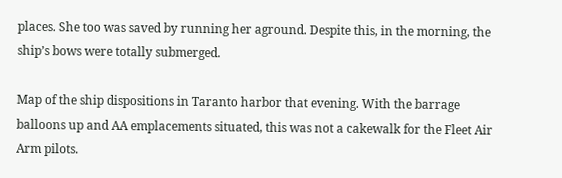places. She too was saved by running her aground. Despite this, in the morning, the ship’s bows were totally submerged.

Map of the ship dispositions in Taranto harbor that evening. With the barrage balloons up and AA emplacements situated, this was not a cakewalk for the Fleet Air Arm pilots.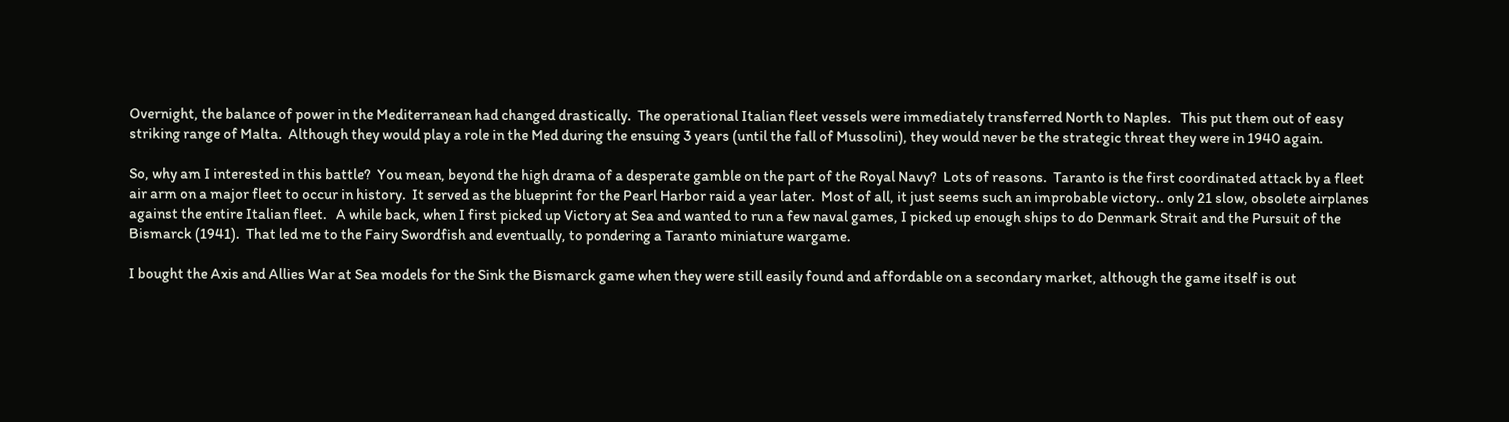Overnight, the balance of power in the Mediterranean had changed drastically.  The operational Italian fleet vessels were immediately transferred North to Naples.   This put them out of easy striking range of Malta.  Although they would play a role in the Med during the ensuing 3 years (until the fall of Mussolini), they would never be the strategic threat they were in 1940 again.

So, why am I interested in this battle?  You mean, beyond the high drama of a desperate gamble on the part of the Royal Navy?  Lots of reasons.  Taranto is the first coordinated attack by a fleet air arm on a major fleet to occur in history.  It served as the blueprint for the Pearl Harbor raid a year later.  Most of all, it just seems such an improbable victory.. only 21 slow, obsolete airplanes against the entire Italian fleet.   A while back, when I first picked up Victory at Sea and wanted to run a few naval games, I picked up enough ships to do Denmark Strait and the Pursuit of the Bismarck (1941).  That led me to the Fairy Swordfish and eventually, to pondering a Taranto miniature wargame.

I bought the Axis and Allies War at Sea models for the Sink the Bismarck game when they were still easily found and affordable on a secondary market, although the game itself is out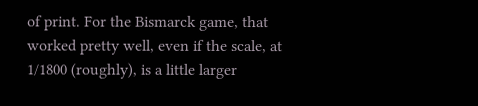of print. For the Bismarck game, that worked pretty well, even if the scale, at 1/1800 (roughly), is a little larger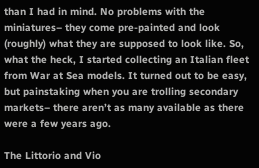than I had in mind. No problems with the miniatures– they come pre-painted and look (roughly) what they are supposed to look like. So, what the heck, I started collecting an Italian fleet from War at Sea models. It turned out to be easy, but painstaking when you are trolling secondary markets– there aren’t as many available as there were a few years ago.

The Littorio and Vio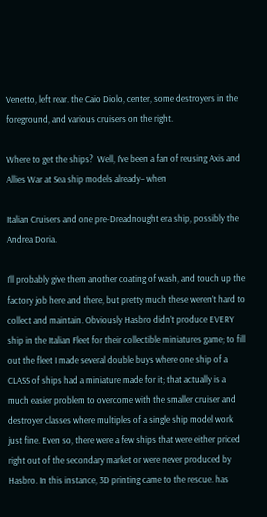Venetto, left rear. the Caio Diolo, center, some destroyers in the foreground, and various cruisers on the right.

Where to get the ships?  Well, I’ve been a fan of reusing Axis and Allies War at Sea ship models already– when

Italian Cruisers and one pre-Dreadnought era ship, possibly the Andrea Doria.

I’ll probably give them another coating of wash, and touch up the factory job here and there, but pretty much these weren’t hard to collect and maintain. Obviously Hasbro didn’t produce EVERY ship in the Italian Fleet for their collectible miniatures game; to fill out the fleet I made several double buys where one ship of a CLASS of ships had a miniature made for it; that actually is a much easier problem to overcome with the smaller cruiser and destroyer classes where multiples of a single ship model work just fine. Even so, there were a few ships that were either priced right out of the secondary market or were never produced by Hasbro. In this instance, 3D printing came to the rescue. has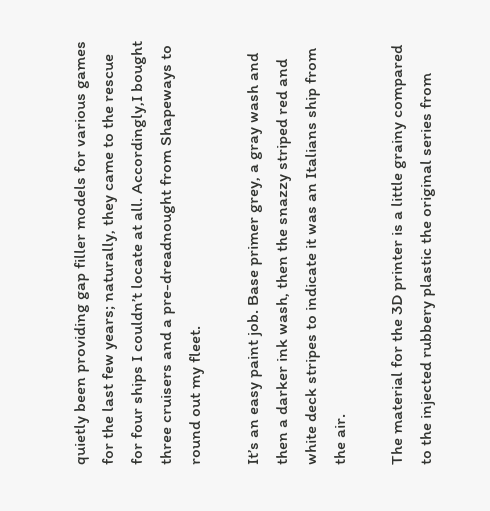quietly been providing gap filler models for various games for the last few years; naturally, they came to the rescue for four ships I couldn’t locate at all. Accordingly,I bought three cruisers and a pre-dreadnought from Shapeways to round out my fleet.

It’s an easy paint job. Base primer grey, a gray wash and then a darker ink wash, then the snazzy striped red and white deck stripes to indicate it was an Italians ship from the air.

The material for the 3D printer is a little grainy compared to the injected rubbery plastic the original series from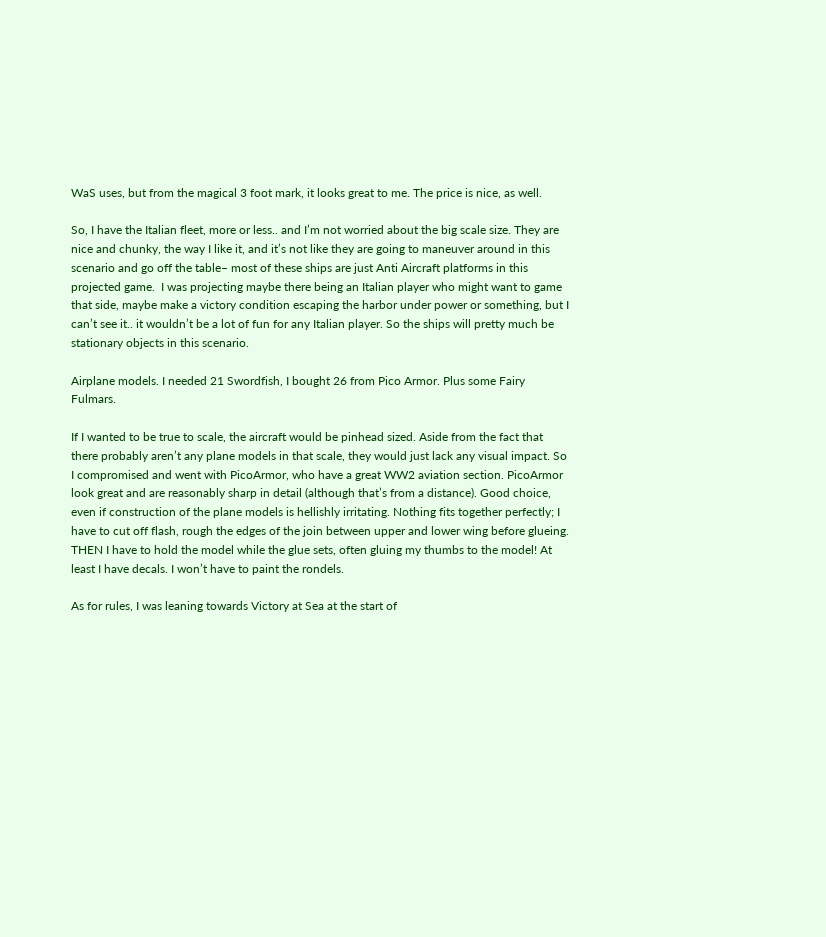WaS uses, but from the magical 3 foot mark, it looks great to me. The price is nice, as well.

So, I have the Italian fleet, more or less.. and I’m not worried about the big scale size. They are nice and chunky, the way I like it, and it’s not like they are going to maneuver around in this scenario and go off the table– most of these ships are just Anti Aircraft platforms in this projected game.  I was projecting maybe there being an Italian player who might want to game that side, maybe make a victory condition escaping the harbor under power or something, but I can’t see it.. it wouldn’t be a lot of fun for any Italian player. So the ships will pretty much be stationary objects in this scenario.

Airplane models. I needed 21 Swordfish, I bought 26 from Pico Armor. Plus some Fairy Fulmars.

If I wanted to be true to scale, the aircraft would be pinhead sized. Aside from the fact that there probably aren’t any plane models in that scale, they would just lack any visual impact. So I compromised and went with PicoArmor, who have a great WW2 aviation section. PicoArmor look great and are reasonably sharp in detail (although that’s from a distance). Good choice, even if construction of the plane models is hellishly irritating. Nothing fits together perfectly; I have to cut off flash, rough the edges of the join between upper and lower wing before glueing. THEN I have to hold the model while the glue sets, often gluing my thumbs to the model! At least I have decals. I won’t have to paint the rondels.

As for rules, I was leaning towards Victory at Sea at the start of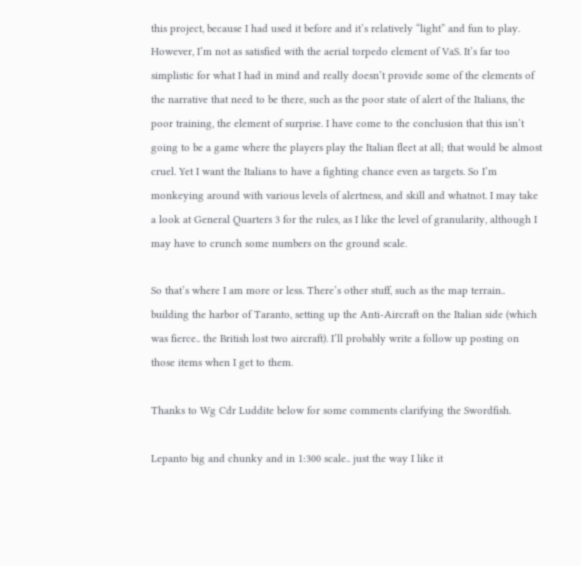this project, because I had used it before and it’s relatively “light” and fun to play. However, I’m not as satisfied with the aerial torpedo element of VaS. It’s far too simplistic for what I had in mind and really doesn’t provide some of the elements of the narrative that need to be there, such as the poor state of alert of the Italians, the poor training, the element of surprise. I have come to the conclusion that this isn’t going to be a game where the players play the Italian fleet at all; that would be almost cruel. Yet I want the Italians to have a fighting chance even as targets. So I’m monkeying around with various levels of alertness, and skill and whatnot. I may take a look at General Quarters 3 for the rules, as I like the level of granularity, although I may have to crunch some numbers on the ground scale.

So that’s where I am more or less. There’s other stuff, such as the map terrain.. building the harbor of Taranto, setting up the Anti-Aircraft on the Italian side (which was fierce.. the British lost two aircraft). I’ll probably write a follow up posting on those items when I get to them.

Thanks to Wg Cdr Luddite below for some comments clarifying the Swordfish.

Lepanto big and chunky and in 1:300 scale.. just the way I like it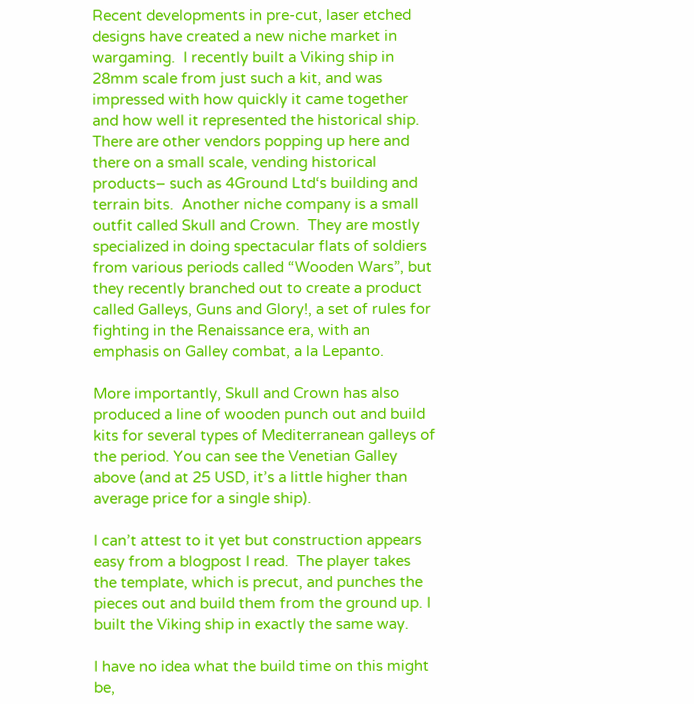Recent developments in pre-cut, laser etched designs have created a new niche market in wargaming.  I recently built a Viking ship in 28mm scale from just such a kit, and was impressed with how quickly it came together and how well it represented the historical ship.  There are other vendors popping up here and there on a small scale, vending historical products– such as 4Ground Ltd‘s building and terrain bits.  Another niche company is a small outfit called Skull and Crown.  They are mostly specialized in doing spectacular flats of soldiers from various periods called “Wooden Wars”, but they recently branched out to create a product called Galleys, Guns and Glory!, a set of rules for fighting in the Renaissance era, with an emphasis on Galley combat, a la Lepanto.

More importantly, Skull and Crown has also produced a line of wooden punch out and build kits for several types of Mediterranean galleys of the period. You can see the Venetian Galley above (and at 25 USD, it’s a little higher than average price for a single ship).

I can’t attest to it yet but construction appears easy from a blogpost I read.  The player takes the template, which is precut, and punches the pieces out and build them from the ground up. I built the Viking ship in exactly the same way.

I have no idea what the build time on this might be,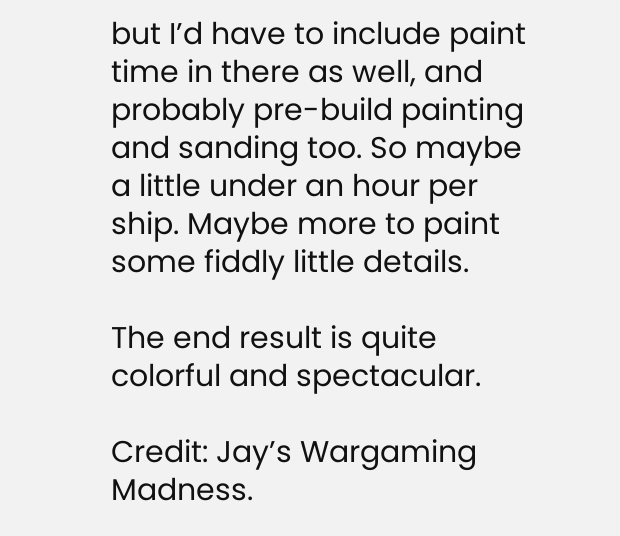but I’d have to include paint time in there as well, and probably pre-build painting and sanding too. So maybe a little under an hour per ship. Maybe more to paint some fiddly little details.

The end result is quite colorful and spectacular.

Credit: Jay’s Wargaming Madness.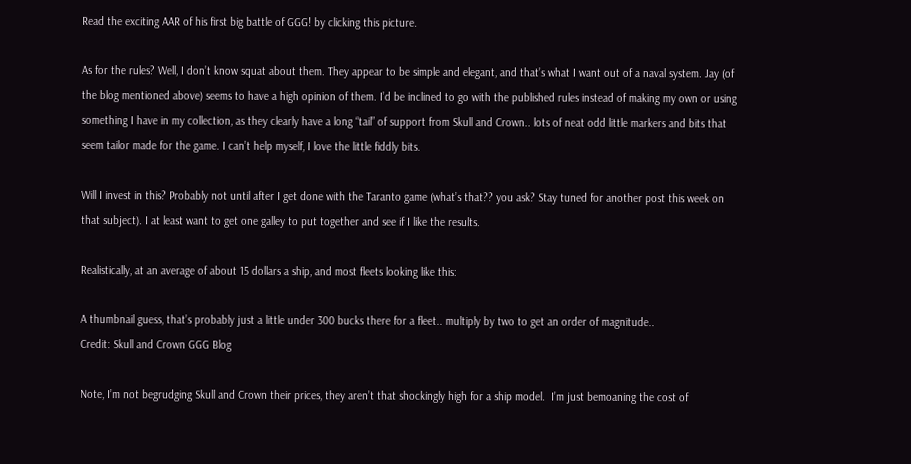Read the exciting AAR of his first big battle of GGG! by clicking this picture.

As for the rules? Well, I don’t know squat about them. They appear to be simple and elegant, and that’s what I want out of a naval system. Jay (of the blog mentioned above) seems to have a high opinion of them. I’d be inclined to go with the published rules instead of making my own or using something I have in my collection, as they clearly have a long “tail” of support from Skull and Crown.. lots of neat odd little markers and bits that seem tailor made for the game. I can’t help myself, I love the little fiddly bits.

Will I invest in this? Probably not until after I get done with the Taranto game (what’s that?? you ask? Stay tuned for another post this week on that subject). I at least want to get one galley to put together and see if I like the results.

Realistically, at an average of about 15 dollars a ship, and most fleets looking like this:

A thumbnail guess, that’s probably just a little under 300 bucks there for a fleet.. multiply by two to get an order of magnitude..
Credit: Skull and Crown GGG Blog

Note, I’m not begrudging Skull and Crown their prices, they aren’t that shockingly high for a ship model.  I’m just bemoaning the cost of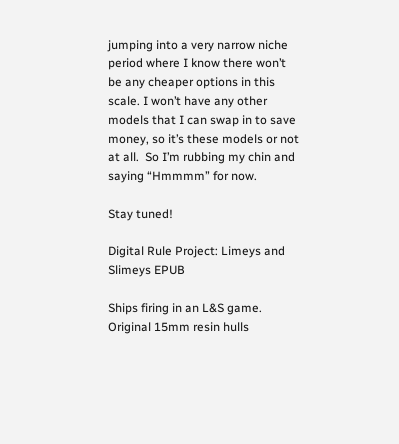jumping into a very narrow niche period where I know there won’t be any cheaper options in this scale. I won’t have any other models that I can swap in to save money, so it’s these models or not at all.  So I’m rubbing my chin and saying “Hmmmm” for now.

Stay tuned!

Digital Rule Project: Limeys and Slimeys EPUB

Ships firing in an L&S game. Original 15mm resin hulls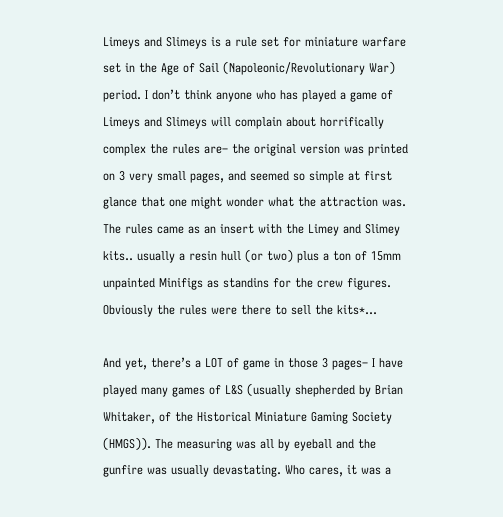Limeys and Slimeys is a rule set for miniature warfare set in the Age of Sail (Napoleonic/Revolutionary War) period. I don’t think anyone who has played a game of Limeys and Slimeys will complain about horrifically complex the rules are– the original version was printed on 3 very small pages, and seemed so simple at first glance that one might wonder what the attraction was.  The rules came as an insert with the Limey and Slimey kits.. usually a resin hull (or two) plus a ton of 15mm unpainted Minifigs as standins for the crew figures.   Obviously the rules were there to sell the kits*…

And yet, there’s a LOT of game in those 3 pages– I have played many games of L&S (usually shepherded by Brian Whitaker, of the Historical Miniature Gaming Society (HMGS)). The measuring was all by eyeball and the gunfire was usually devastating. Who cares, it was a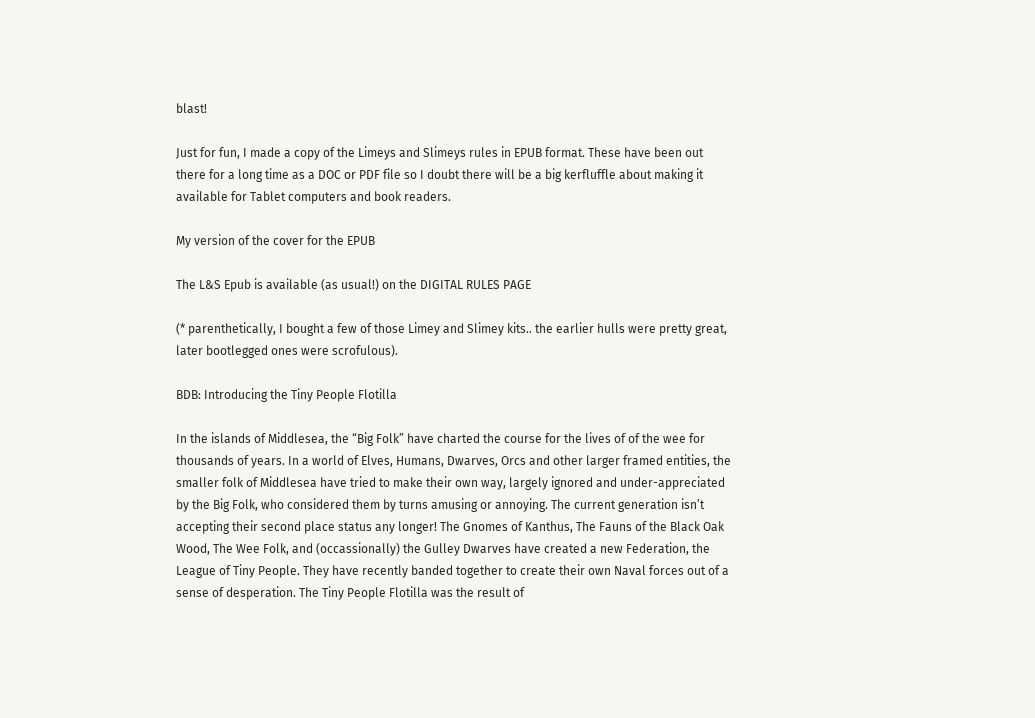blast!

Just for fun, I made a copy of the Limeys and Slimeys rules in EPUB format. These have been out there for a long time as a DOC or PDF file so I doubt there will be a big kerfluffle about making it available for Tablet computers and book readers.

My version of the cover for the EPUB

The L&S Epub is available (as usual!) on the DIGITAL RULES PAGE

(* parenthetically, I bought a few of those Limey and Slimey kits.. the earlier hulls were pretty great, later bootlegged ones were scrofulous).

BDB: Introducing the Tiny People Flotilla

In the islands of Middlesea, the “Big Folk” have charted the course for the lives of of the wee for thousands of years. In a world of Elves, Humans, Dwarves, Orcs and other larger framed entities, the smaller folk of Middlesea have tried to make their own way, largely ignored and under-appreciated by the Big Folk, who considered them by turns amusing or annoying. The current generation isn’t accepting their second place status any longer! The Gnomes of Kanthus, The Fauns of the Black Oak Wood, The Wee Folk, and (occassionally) the Gulley Dwarves have created a new Federation, the League of Tiny People. They have recently banded together to create their own Naval forces out of a sense of desperation. The Tiny People Flotilla was the result of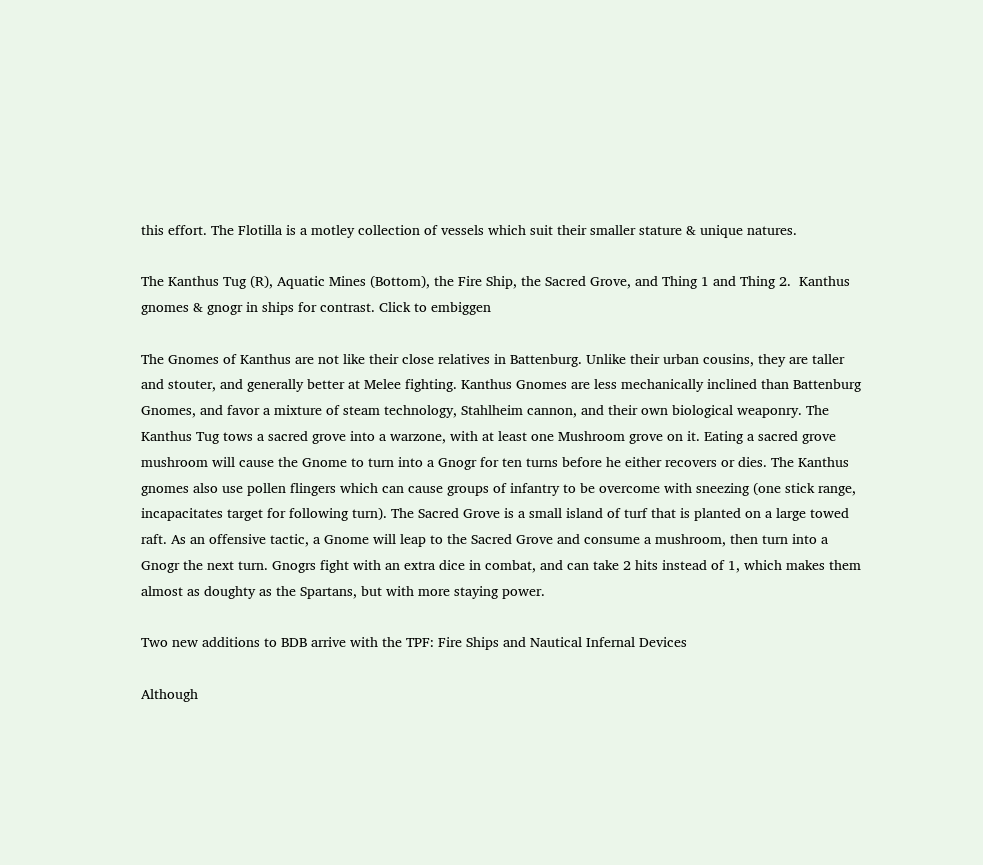this effort. The Flotilla is a motley collection of vessels which suit their smaller stature & unique natures.

The Kanthus Tug (R), Aquatic Mines (Bottom), the Fire Ship, the Sacred Grove, and Thing 1 and Thing 2.  Kanthus gnomes & gnogr in ships for contrast. Click to embiggen

The Gnomes of Kanthus are not like their close relatives in Battenburg. Unlike their urban cousins, they are taller and stouter, and generally better at Melee fighting. Kanthus Gnomes are less mechanically inclined than Battenburg Gnomes, and favor a mixture of steam technology, Stahlheim cannon, and their own biological weaponry. The Kanthus Tug tows a sacred grove into a warzone, with at least one Mushroom grove on it. Eating a sacred grove mushroom will cause the Gnome to turn into a Gnogr for ten turns before he either recovers or dies. The Kanthus gnomes also use pollen flingers which can cause groups of infantry to be overcome with sneezing (one stick range, incapacitates target for following turn). The Sacred Grove is a small island of turf that is planted on a large towed raft. As an offensive tactic, a Gnome will leap to the Sacred Grove and consume a mushroom, then turn into a Gnogr the next turn. Gnogrs fight with an extra dice in combat, and can take 2 hits instead of 1, which makes them almost as doughty as the Spartans, but with more staying power.

Two new additions to BDB arrive with the TPF: Fire Ships and Nautical Infernal Devices

Although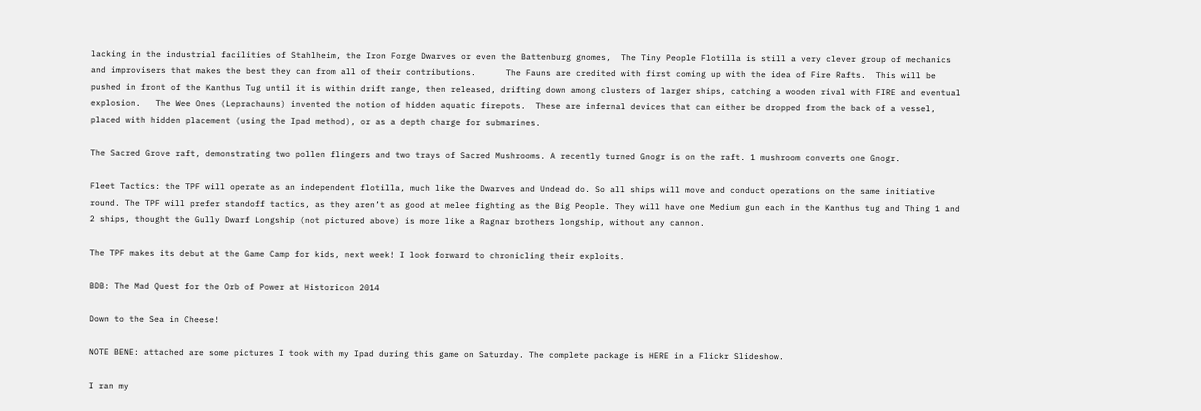lacking in the industrial facilities of Stahlheim, the Iron Forge Dwarves or even the Battenburg gnomes,  The Tiny People Flotilla is still a very clever group of mechanics and improvisers that makes the best they can from all of their contributions.      The Fauns are credited with first coming up with the idea of Fire Rafts.  This will be pushed in front of the Kanthus Tug until it is within drift range, then released, drifting down among clusters of larger ships, catching a wooden rival with FIRE and eventual explosion.   The Wee Ones (Leprachauns) invented the notion of hidden aquatic firepots.  These are infernal devices that can either be dropped from the back of a vessel, placed with hidden placement (using the Ipad method), or as a depth charge for submarines.

The Sacred Grove raft, demonstrating two pollen flingers and two trays of Sacred Mushrooms. A recently turned Gnogr is on the raft. 1 mushroom converts one Gnogr.

Fleet Tactics: the TPF will operate as an independent flotilla, much like the Dwarves and Undead do. So all ships will move and conduct operations on the same initiative round. The TPF will prefer standoff tactics, as they aren’t as good at melee fighting as the Big People. They will have one Medium gun each in the Kanthus tug and Thing 1 and 2 ships, thought the Gully Dwarf Longship (not pictured above) is more like a Ragnar brothers longship, without any cannon.

The TPF makes its debut at the Game Camp for kids, next week! I look forward to chronicling their exploits.

BDB: The Mad Quest for the Orb of Power at Historicon 2014

Down to the Sea in Cheese!

NOTE BENE: attached are some pictures I took with my Ipad during this game on Saturday. The complete package is HERE in a Flickr Slideshow.

I ran my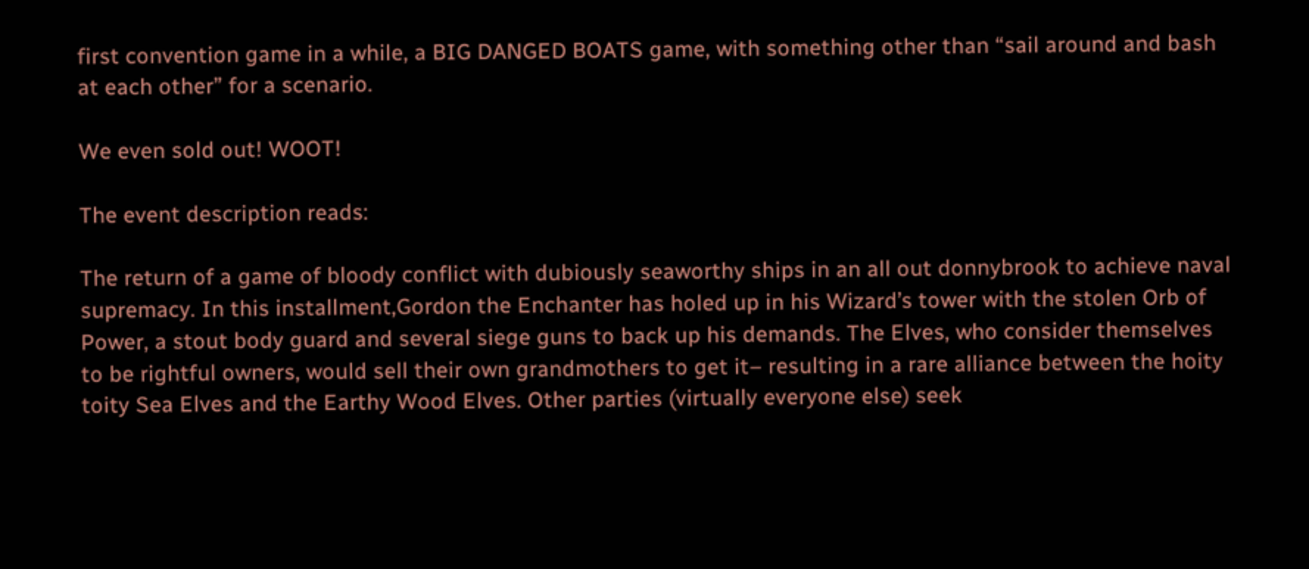first convention game in a while, a BIG DANGED BOATS game, with something other than “sail around and bash at each other” for a scenario.

We even sold out! WOOT!

The event description reads:

The return of a game of bloody conflict with dubiously seaworthy ships in an all out donnybrook to achieve naval supremacy. In this installment,Gordon the Enchanter has holed up in his Wizard’s tower with the stolen Orb of Power, a stout body guard and several siege guns to back up his demands. The Elves, who consider themselves to be rightful owners, would sell their own grandmothers to get it– resulting in a rare alliance between the hoity toity Sea Elves and the Earthy Wood Elves. Other parties (virtually everyone else) seek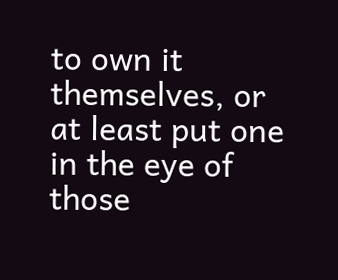to own it themselves, or at least put one in the eye of those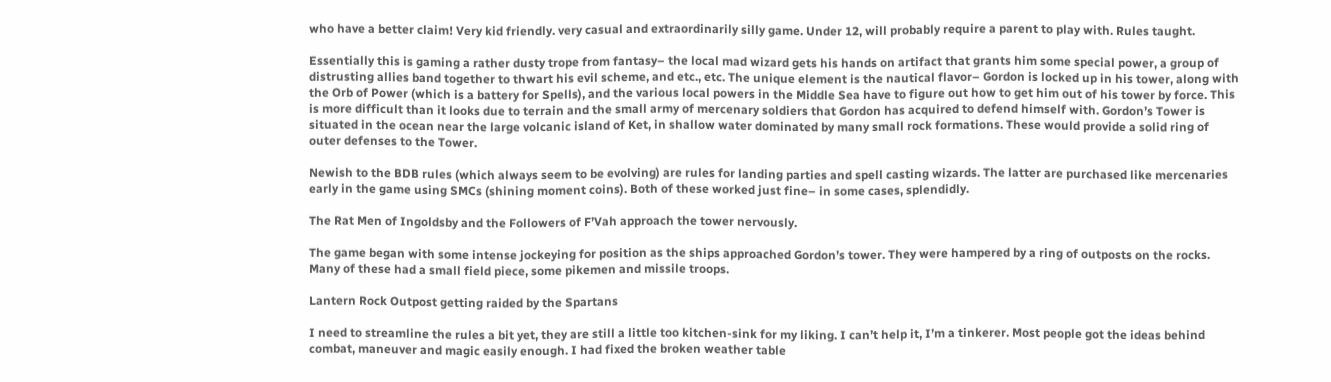who have a better claim! Very kid friendly. very casual and extraordinarily silly game. Under 12, will probably require a parent to play with. Rules taught.

Essentially this is gaming a rather dusty trope from fantasy– the local mad wizard gets his hands on artifact that grants him some special power, a group of distrusting allies band together to thwart his evil scheme, and etc., etc. The unique element is the nautical flavor– Gordon is locked up in his tower, along with the Orb of Power (which is a battery for Spells), and the various local powers in the Middle Sea have to figure out how to get him out of his tower by force. This is more difficult than it looks due to terrain and the small army of mercenary soldiers that Gordon has acquired to defend himself with. Gordon’s Tower is situated in the ocean near the large volcanic island of Ket, in shallow water dominated by many small rock formations. These would provide a solid ring of outer defenses to the Tower.

Newish to the BDB rules (which always seem to be evolving) are rules for landing parties and spell casting wizards. The latter are purchased like mercenaries early in the game using SMCs (shining moment coins). Both of these worked just fine– in some cases, splendidly.

The Rat Men of Ingoldsby and the Followers of F’Vah approach the tower nervously.

The game began with some intense jockeying for position as the ships approached Gordon’s tower. They were hampered by a ring of outposts on the rocks. Many of these had a small field piece, some pikemen and missile troops.

Lantern Rock Outpost getting raided by the Spartans

I need to streamline the rules a bit yet, they are still a little too kitchen-sink for my liking. I can’t help it, I’m a tinkerer. Most people got the ideas behind combat, maneuver and magic easily enough. I had fixed the broken weather table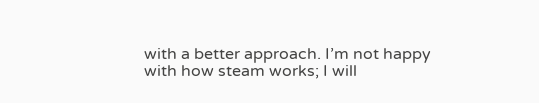with a better approach. I’m not happy with how steam works; I will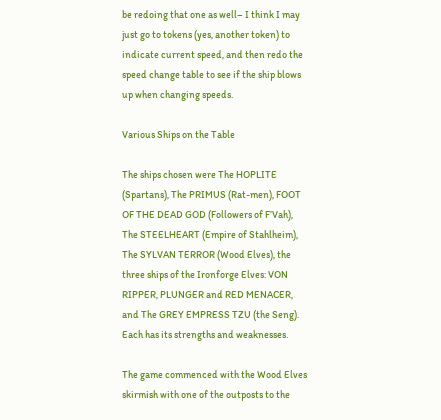be redoing that one as well– I think I may just go to tokens (yes, another token) to indicate current speed, and then redo the speed change table to see if the ship blows up when changing speeds.

Various Ships on the Table

The ships chosen were The HOPLITE (Spartans), The PRIMUS (Rat-men), FOOT OF THE DEAD GOD (Followers of F’Vah), The STEELHEART (Empire of Stahlheim), The SYLVAN TERROR (Wood Elves), the three ships of the Ironforge Elves: VON RIPPER, PLUNGER and RED MENACER, and The GREY EMPRESS TZU (the Seng). Each has its strengths and weaknesses.

The game commenced with the Wood Elves skirmish with one of the outposts to the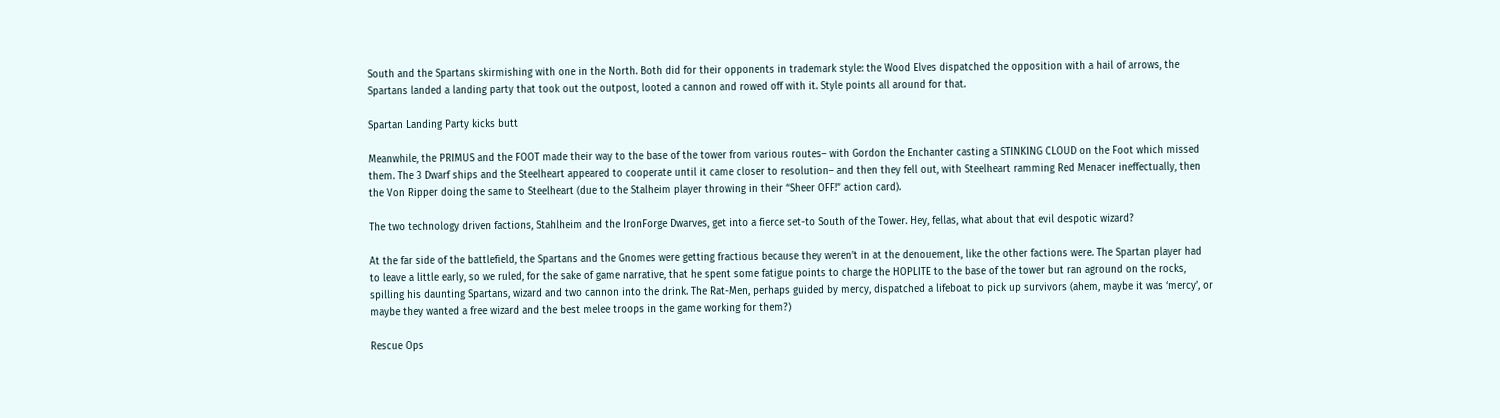South and the Spartans skirmishing with one in the North. Both did for their opponents in trademark style: the Wood Elves dispatched the opposition with a hail of arrows, the Spartans landed a landing party that took out the outpost, looted a cannon and rowed off with it. Style points all around for that.

Spartan Landing Party kicks butt

Meanwhile, the PRIMUS and the FOOT made their way to the base of the tower from various routes– with Gordon the Enchanter casting a STINKING CLOUD on the Foot which missed them. The 3 Dwarf ships and the Steelheart appeared to cooperate until it came closer to resolution– and then they fell out, with Steelheart ramming Red Menacer ineffectually, then the Von Ripper doing the same to Steelheart (due to the Stalheim player throwing in their “Sheer OFF!” action card).

The two technology driven factions, Stahlheim and the IronForge Dwarves, get into a fierce set-to South of the Tower. Hey, fellas, what about that evil despotic wizard?

At the far side of the battlefield, the Spartans and the Gnomes were getting fractious because they weren’t in at the denouement, like the other factions were. The Spartan player had to leave a little early, so we ruled, for the sake of game narrative, that he spent some fatigue points to charge the HOPLITE to the base of the tower but ran aground on the rocks, spilling his daunting Spartans, wizard and two cannon into the drink. The Rat-Men, perhaps guided by mercy, dispatched a lifeboat to pick up survivors (ahem, maybe it was ‘mercy’, or maybe they wanted a free wizard and the best melee troops in the game working for them?)

Rescue Ops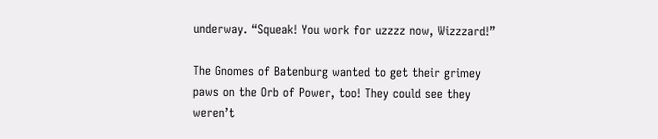underway. “Squeak! You work for uzzzz now, Wizzzard!”

The Gnomes of Batenburg wanted to get their grimey paws on the Orb of Power, too! They could see they weren’t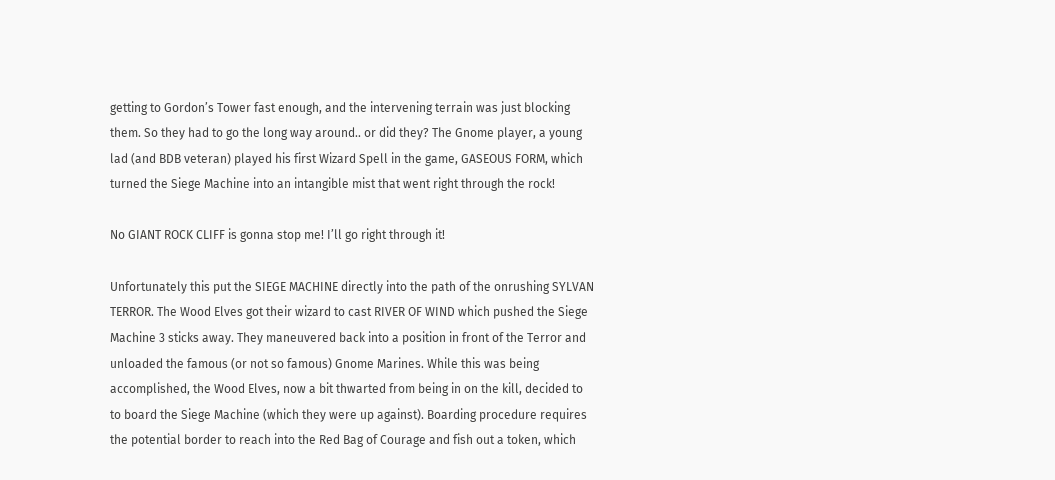getting to Gordon’s Tower fast enough, and the intervening terrain was just blocking them. So they had to go the long way around.. or did they? The Gnome player, a young lad (and BDB veteran) played his first Wizard Spell in the game, GASEOUS FORM, which turned the Siege Machine into an intangible mist that went right through the rock!

No GIANT ROCK CLIFF is gonna stop me! I’ll go right through it!

Unfortunately this put the SIEGE MACHINE directly into the path of the onrushing SYLVAN TERROR. The Wood Elves got their wizard to cast RIVER OF WIND which pushed the Siege Machine 3 sticks away. They maneuvered back into a position in front of the Terror and unloaded the famous (or not so famous) Gnome Marines. While this was being accomplished, the Wood Elves, now a bit thwarted from being in on the kill, decided to to board the Siege Machine (which they were up against). Boarding procedure requires the potential border to reach into the Red Bag of Courage and fish out a token, which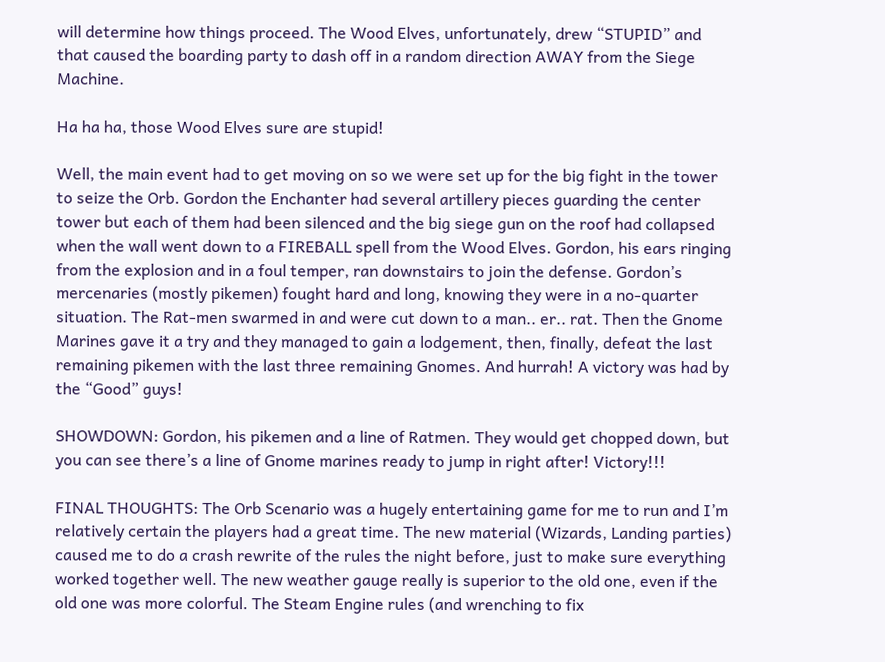will determine how things proceed. The Wood Elves, unfortunately, drew “STUPID” and that caused the boarding party to dash off in a random direction AWAY from the Siege Machine.

Ha ha ha, those Wood Elves sure are stupid!

Well, the main event had to get moving on so we were set up for the big fight in the tower to seize the Orb. Gordon the Enchanter had several artillery pieces guarding the center tower but each of them had been silenced and the big siege gun on the roof had collapsed when the wall went down to a FIREBALL spell from the Wood Elves. Gordon, his ears ringing from the explosion and in a foul temper, ran downstairs to join the defense. Gordon’s mercenaries (mostly pikemen) fought hard and long, knowing they were in a no-quarter situation. The Rat-men swarmed in and were cut down to a man.. er.. rat. Then the Gnome Marines gave it a try and they managed to gain a lodgement, then, finally, defeat the last remaining pikemen with the last three remaining Gnomes. And hurrah! A victory was had by the “Good” guys!

SHOWDOWN: Gordon, his pikemen and a line of Ratmen. They would get chopped down, but you can see there’s a line of Gnome marines ready to jump in right after! Victory!!!

FINAL THOUGHTS: The Orb Scenario was a hugely entertaining game for me to run and I’m relatively certain the players had a great time. The new material (Wizards, Landing parties) caused me to do a crash rewrite of the rules the night before, just to make sure everything worked together well. The new weather gauge really is superior to the old one, even if the old one was more colorful. The Steam Engine rules (and wrenching to fix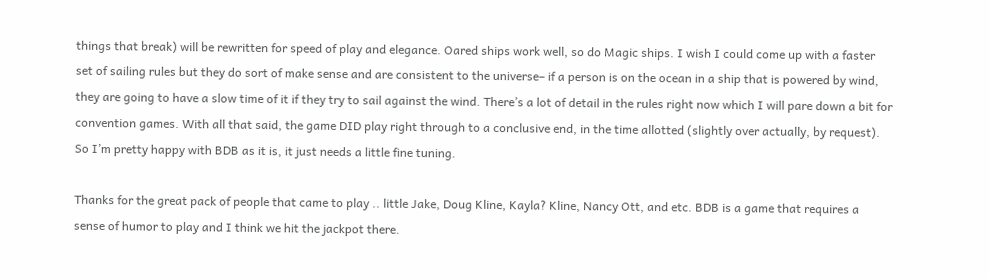things that break) will be rewritten for speed of play and elegance. Oared ships work well, so do Magic ships. I wish I could come up with a faster set of sailing rules but they do sort of make sense and are consistent to the universe– if a person is on the ocean in a ship that is powered by wind, they are going to have a slow time of it if they try to sail against the wind. There’s a lot of detail in the rules right now which I will pare down a bit for convention games. With all that said, the game DID play right through to a conclusive end, in the time allotted (slightly over actually, by request). So I’m pretty happy with BDB as it is, it just needs a little fine tuning.

Thanks for the great pack of people that came to play .. little Jake, Doug Kline, Kayla? Kline, Nancy Ott, and etc. BDB is a game that requires a sense of humor to play and I think we hit the jackpot there.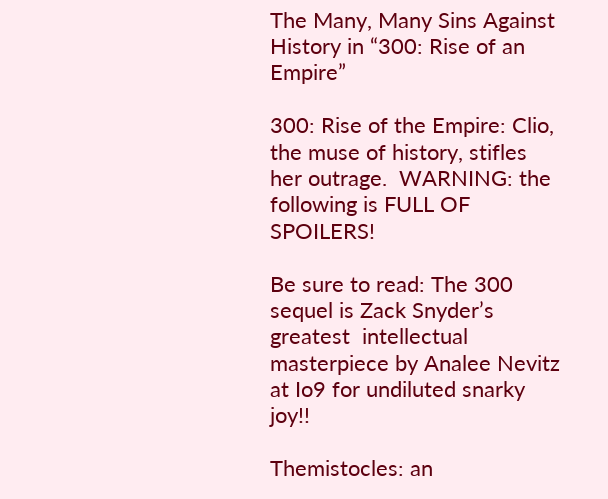The Many, Many Sins Against History in “300: Rise of an Empire”

300: Rise of the Empire: Clio, the muse of history, stifles her outrage.  WARNING: the following is FULL OF SPOILERS!

Be sure to read: The 300 sequel is Zack Snyder’s greatest  intellectual masterpiece by Analee Nevitz at Io9 for undiluted snarky joy!!

Themistocles: an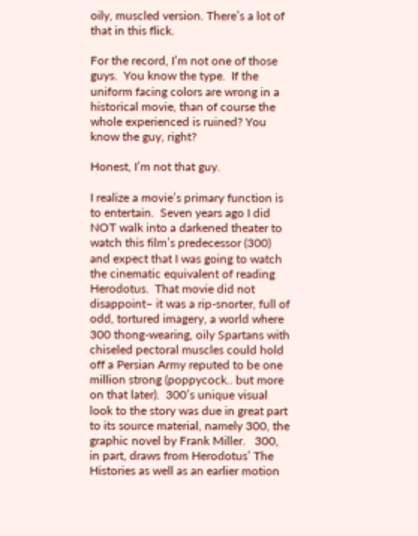oily, muscled version. There’s a lot of that in this flick.

For the record, I’m not one of those guys.  You know the type.  If the uniform facing colors are wrong in a historical movie, than of course the whole experienced is ruined? You know the guy, right?

Honest, I’m not that guy.

I realize a movie’s primary function is to entertain.  Seven years ago I did NOT walk into a darkened theater to watch this film’s predecessor (300) and expect that I was going to watch the cinematic equivalent of reading Herodotus.  That movie did not disappoint– it was a rip-snorter, full of odd, tortured imagery, a world where 300 thong-wearing, oily Spartans with chiseled pectoral muscles could hold off a Persian Army reputed to be one million strong (poppycock.. but more on that later).  300’s unique visual look to the story was due in great part to its source material, namely 300, the graphic novel by Frank Miller.   300, in part, draws from Herodotus’ The Histories as well as an earlier motion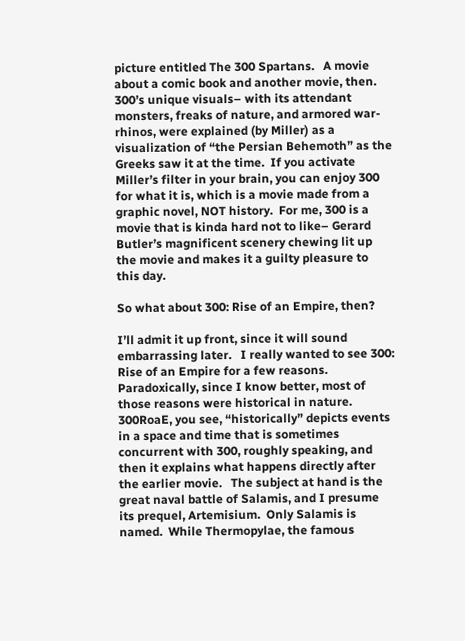picture entitled The 300 Spartans.   A movie about a comic book and another movie, then.  300’s unique visuals– with its attendant monsters, freaks of nature, and armored war-rhinos, were explained (by Miller) as a visualization of “the Persian Behemoth” as the Greeks saw it at the time.  If you activate Miller’s filter in your brain, you can enjoy 300 for what it is, which is a movie made from a graphic novel, NOT history.  For me, 300 is a movie that is kinda hard not to like– Gerard Butler’s magnificent scenery chewing lit up the movie and makes it a guilty pleasure to this day.

So what about 300: Rise of an Empire, then?

I’ll admit it up front, since it will sound embarrassing later.   I really wanted to see 300: Rise of an Empire for a few reasons.  Paradoxically, since I know better, most of those reasons were historical in nature.  300RoaE, you see, “historically” depicts events in a space and time that is sometimes concurrent with 300, roughly speaking, and then it explains what happens directly after the earlier movie.   The subject at hand is the great naval battle of Salamis, and I presume its prequel, Artemisium.  Only Salamis is named.  While Thermopylae, the famous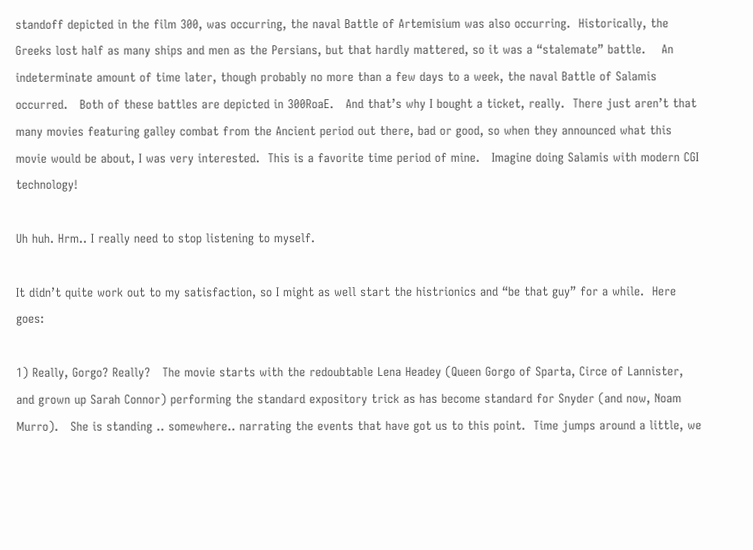standoff depicted in the film 300, was occurring, the naval Battle of Artemisium was also occurring.  Historically, the Greeks lost half as many ships and men as the Persians, but that hardly mattered, so it was a “stalemate” battle.    An indeterminate amount of time later, though probably no more than a few days to a week, the naval Battle of Salamis occurred.   Both of these battles are depicted in 300RoaE.   And that’s why I bought a ticket, really.  There just aren’t that many movies featuring galley combat from the Ancient period out there, bad or good, so when they announced what this movie would be about, I was very interested.  This is a favorite time period of mine.   Imagine doing Salamis with modern CGI technology!

Uh huh. Hrm.. I really need to stop listening to myself.

It didn’t quite work out to my satisfaction, so I might as well start the histrionics and “be that guy” for a while.  Here goes:

1) Really, Gorgo? Really?   The movie starts with the redoubtable Lena Headey (Queen Gorgo of Sparta, Circe of Lannister, and grown up Sarah Connor) performing the standard expository trick as has become standard for Snyder (and now, Noam Murro).   She is standing .. somewhere.. narrating the events that have got us to this point.  Time jumps around a little, we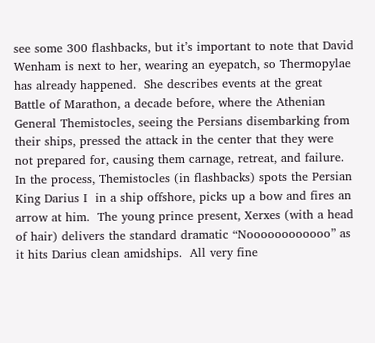see some 300 flashbacks, but it’s important to note that David Wenham is next to her, wearing an eyepatch, so Thermopylae has already happened.  She describes events at the great Battle of Marathon, a decade before, where the Athenian General Themistocles, seeing the Persians disembarking from their ships, pressed the attack in the center that they were not prepared for, causing them carnage, retreat, and failure.  In the process, Themistocles (in flashbacks) spots the Persian King Darius I  in a ship offshore, picks up a bow and fires an arrow at him.  The young prince present, Xerxes (with a head of hair) delivers the standard dramatic “Noooooooooooo” as it hits Darius clean amidships.  All very fine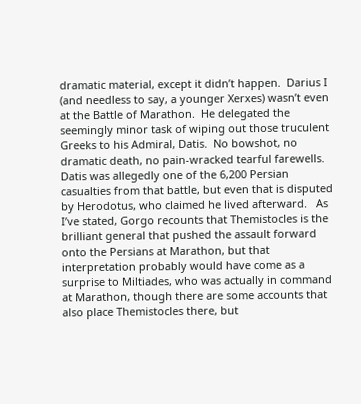dramatic material, except it didn’t happen.  Darius I (and needless to say, a younger Xerxes) wasn’t even at the Battle of Marathon.  He delegated the seemingly minor task of wiping out those truculent Greeks to his Admiral, Datis.  No bowshot, no dramatic death, no pain-wracked tearful farewells.   Datis was allegedly one of the 6,200 Persian casualties from that battle, but even that is disputed by Herodotus, who claimed he lived afterward.   As I’ve stated, Gorgo recounts that Themistocles is the brilliant general that pushed the assault forward onto the Persians at Marathon, but that interpretation probably would have come as a surprise to Miltiades, who was actually in command at Marathon, though there are some accounts that also place Themistocles there, but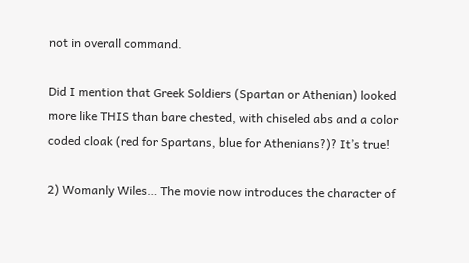not in overall command.

Did I mention that Greek Soldiers (Spartan or Athenian) looked more like THIS than bare chested, with chiseled abs and a color coded cloak (red for Spartans, blue for Athenians?)? It’s true!

2) Womanly Wiles… The movie now introduces the character of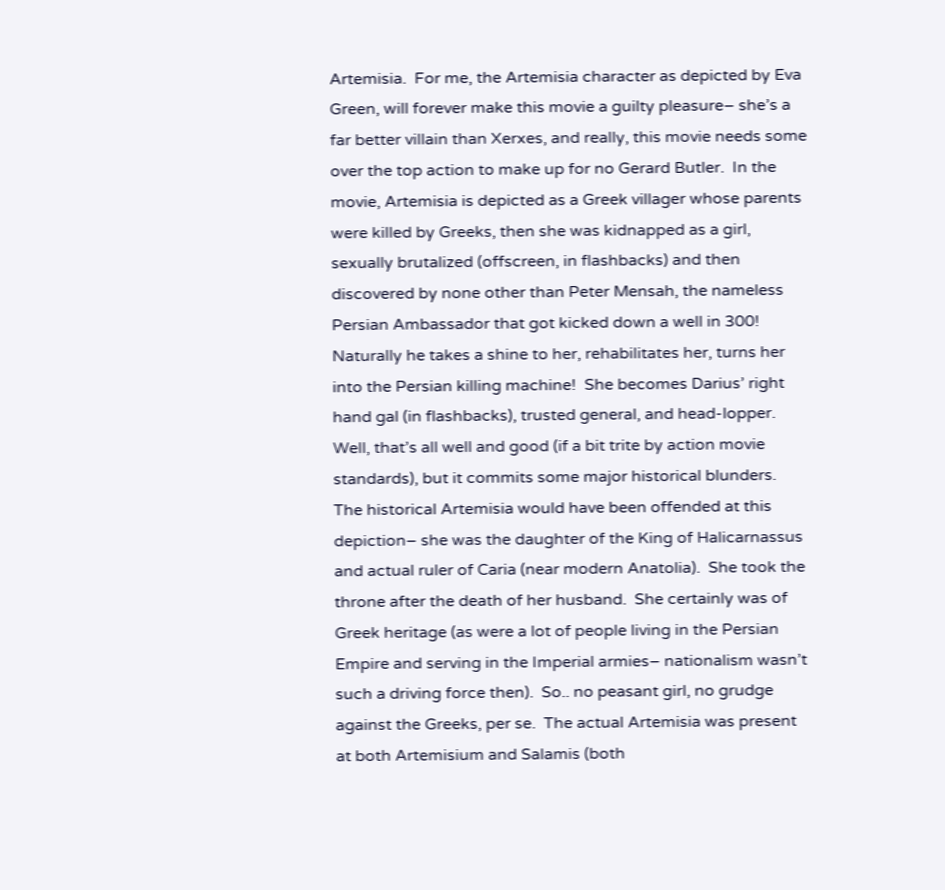Artemisia.  For me, the Artemisia character as depicted by Eva Green, will forever make this movie a guilty pleasure– she’s a far better villain than Xerxes, and really, this movie needs some over the top action to make up for no Gerard Butler.  In the movie, Artemisia is depicted as a Greek villager whose parents were killed by Greeks, then she was kidnapped as a girl, sexually brutalized (offscreen, in flashbacks) and then discovered by none other than Peter Mensah, the nameless Persian Ambassador that got kicked down a well in 300!  Naturally he takes a shine to her, rehabilitates her, turns her into the Persian killing machine!  She becomes Darius’ right hand gal (in flashbacks), trusted general, and head-lopper. Well, that’s all well and good (if a bit trite by action movie standards), but it commits some major historical blunders.  The historical Artemisia would have been offended at this depiction– she was the daughter of the King of Halicarnassus and actual ruler of Caria (near modern Anatolia).  She took the throne after the death of her husband.  She certainly was of Greek heritage (as were a lot of people living in the Persian Empire and serving in the Imperial armies– nationalism wasn’t such a driving force then).  So.. no peasant girl, no grudge against the Greeks, per se.  The actual Artemisia was present at both Artemisium and Salamis (both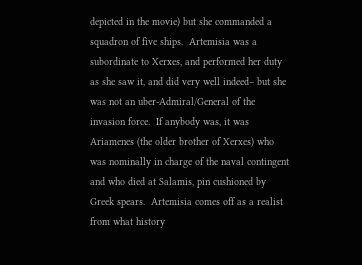depicted in the movie) but she commanded a squadron of five ships.  Artemisia was a subordinate to Xerxes, and performed her duty as she saw it, and did very well indeed– but she was not an uber-Admiral/General of the invasion force.  If anybody was, it was Ariamenes (the older brother of Xerxes) who was nominally in charge of the naval contingent and who died at Salamis, pin cushioned by Greek spears.  Artemisia comes off as a realist from what history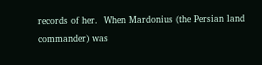records of her.  When Mardonius (the Persian land commander) was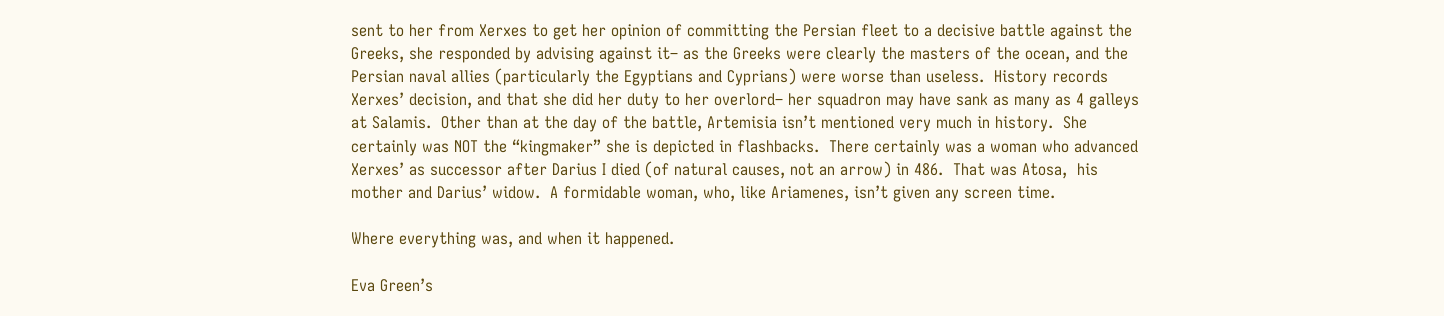sent to her from Xerxes to get her opinion of committing the Persian fleet to a decisive battle against the Greeks, she responded by advising against it– as the Greeks were clearly the masters of the ocean, and the Persian naval allies (particularly the Egyptians and Cyprians) were worse than useless.  History records Xerxes’ decision, and that she did her duty to her overlord– her squadron may have sank as many as 4 galleys at Salamis.  Other than at the day of the battle, Artemisia isn’t mentioned very much in history.  She certainly was NOT the “kingmaker” she is depicted in flashbacks.  There certainly was a woman who advanced Xerxes’ as successor after Darius I died (of natural causes, not an arrow) in 486.  That was Atosa,  his mother and Darius’ widow.  A formidable woman, who, like Ariamenes, isn’t given any screen time.

Where everything was, and when it happened.

Eva Green’s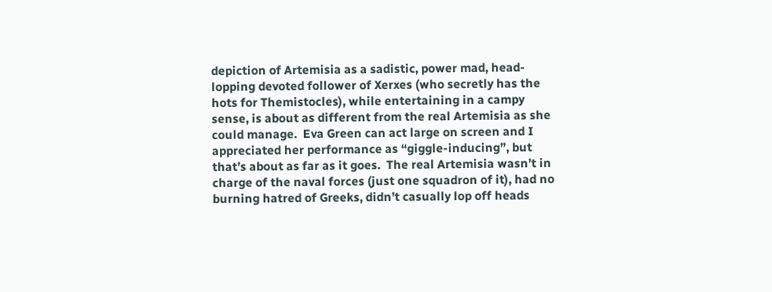depiction of Artemisia as a sadistic, power mad, head-lopping devoted follower of Xerxes (who secretly has the hots for Themistocles), while entertaining in a campy sense, is about as different from the real Artemisia as she could manage.  Eva Green can act large on screen and I appreciated her performance as “giggle-inducing”, but that’s about as far as it goes.  The real Artemisia wasn’t in charge of the naval forces (just one squadron of it), had no burning hatred of Greeks, didn’t casually lop off heads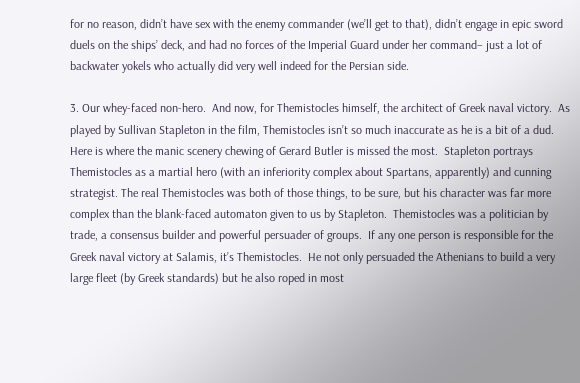for no reason, didn’t have sex with the enemy commander (we’ll get to that), didn’t engage in epic sword duels on the ships’ deck, and had no forces of the Imperial Guard under her command– just a lot of backwater yokels who actually did very well indeed for the Persian side.

3. Our whey-faced non-hero.  And now, for Themistocles himself, the architect of Greek naval victory.  As played by Sullivan Stapleton in the film, Themistocles isn’t so much inaccurate as he is a bit of a dud.  Here is where the manic scenery chewing of Gerard Butler is missed the most.  Stapleton portrays Themistocles as a martial hero (with an inferiority complex about Spartans, apparently) and cunning strategist. The real Themistocles was both of those things, to be sure, but his character was far more complex than the blank-faced automaton given to us by Stapleton.  Themistocles was a politician by trade, a consensus builder and powerful persuader of groups.  If any one person is responsible for the Greek naval victory at Salamis, it’s Themistocles.  He not only persuaded the Athenians to build a very large fleet (by Greek standards) but he also roped in most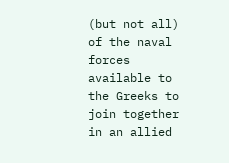(but not all) of the naval forces available to the Greeks to join together in an allied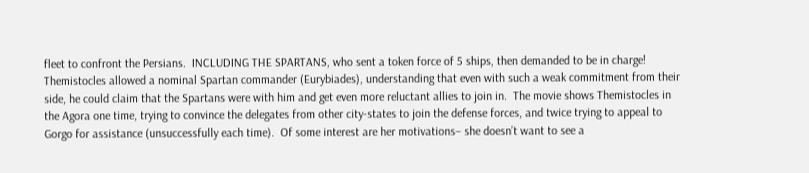fleet to confront the Persians.  INCLUDING THE SPARTANS, who sent a token force of 5 ships, then demanded to be in charge!  Themistocles allowed a nominal Spartan commander (Eurybiades), understanding that even with such a weak commitment from their side, he could claim that the Spartans were with him and get even more reluctant allies to join in.  The movie shows Themistocles in the Agora one time, trying to convince the delegates from other city-states to join the defense forces, and twice trying to appeal to Gorgo for assistance (unsuccessfully each time).  Of some interest are her motivations– she doesn’t want to see a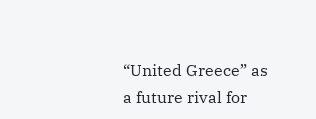“United Greece” as a future rival for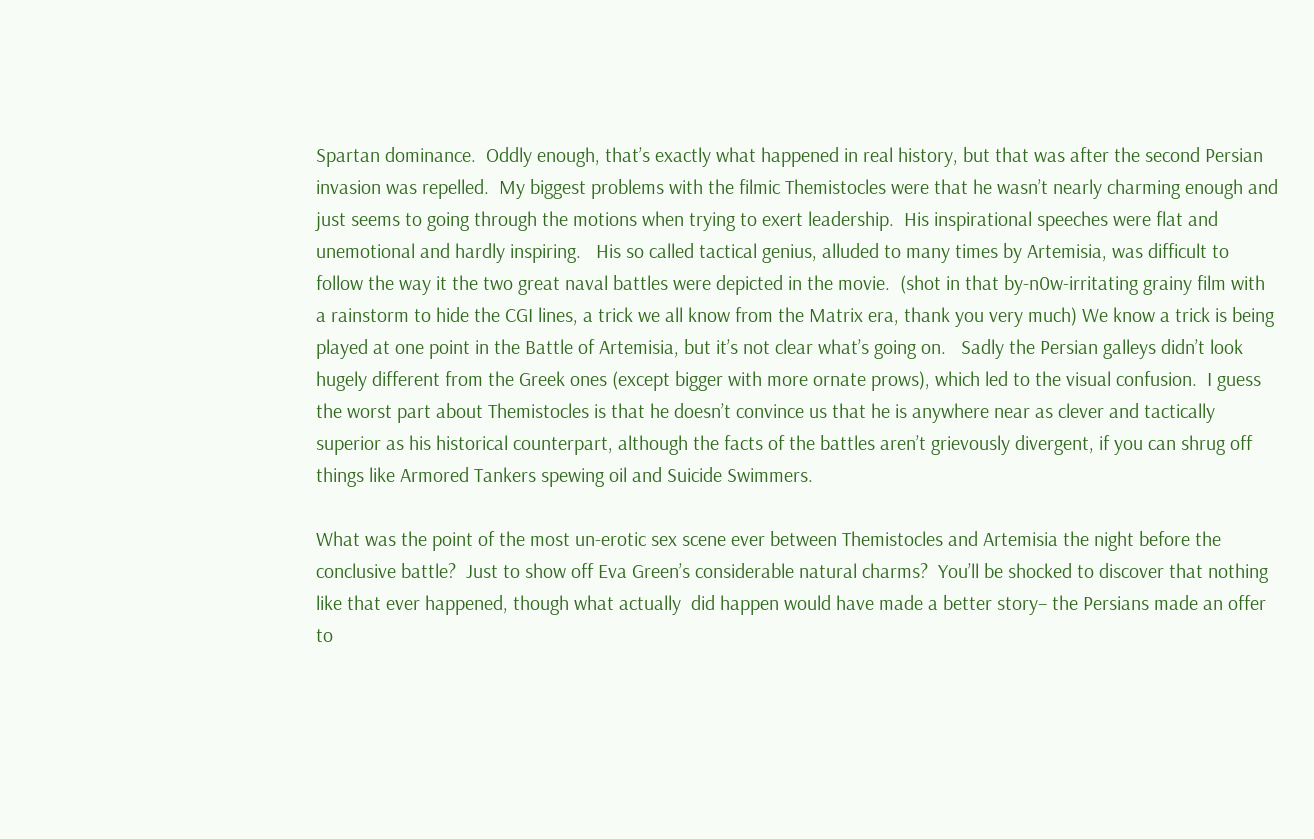Spartan dominance.  Oddly enough, that’s exactly what happened in real history, but that was after the second Persian invasion was repelled.  My biggest problems with the filmic Themistocles were that he wasn’t nearly charming enough and just seems to going through the motions when trying to exert leadership.  His inspirational speeches were flat and unemotional and hardly inspiring.   His so called tactical genius, alluded to many times by Artemisia, was difficult to follow the way it the two great naval battles were depicted in the movie.  (shot in that by-n0w-irritating grainy film with a rainstorm to hide the CGI lines, a trick we all know from the Matrix era, thank you very much) We know a trick is being played at one point in the Battle of Artemisia, but it’s not clear what’s going on.   Sadly the Persian galleys didn’t look hugely different from the Greek ones (except bigger with more ornate prows), which led to the visual confusion.  I guess the worst part about Themistocles is that he doesn’t convince us that he is anywhere near as clever and tactically superior as his historical counterpart, although the facts of the battles aren’t grievously divergent, if you can shrug off things like Armored Tankers spewing oil and Suicide Swimmers.

What was the point of the most un-erotic sex scene ever between Themistocles and Artemisia the night before the conclusive battle?  Just to show off Eva Green’s considerable natural charms?  You’ll be shocked to discover that nothing like that ever happened, though what actually  did happen would have made a better story– the Persians made an offer to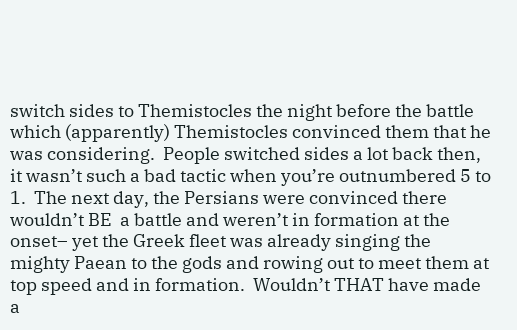switch sides to Themistocles the night before the battle which (apparently) Themistocles convinced them that he was considering.  People switched sides a lot back then, it wasn’t such a bad tactic when you’re outnumbered 5 to 1.  The next day, the Persians were convinced there wouldn’t BE  a battle and weren’t in formation at the onset– yet the Greek fleet was already singing the mighty Paean to the gods and rowing out to meet them at top speed and in formation.  Wouldn’t THAT have made a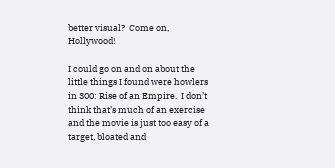better visual?  Come on, Hollywood!

I could go on and on about the little things I found were howlers in 300: Rise of an Empire.  I don’t think that’s much of an exercise and the movie is just too easy of a target, bloated and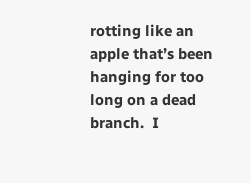rotting like an apple that’s been hanging for too long on a dead branch.  I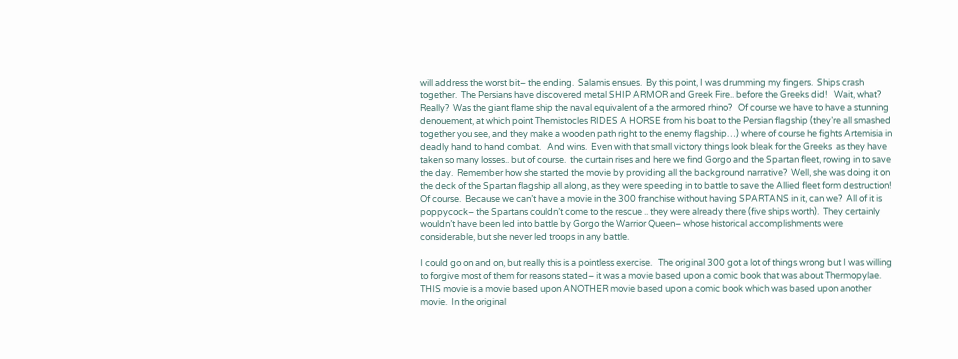will address the worst bit– the ending.  Salamis ensues.  By this point, I was drumming my fingers.  Ships crash together.  The Persians have discovered metal SHIP ARMOR and Greek Fire.. before the Greeks did!   Wait, what?  Really?  Was the giant flame ship the naval equivalent of a the armored rhino?   Of course we have to have a stunning denouement, at which point Themistocles RIDES A HORSE from his boat to the Persian flagship (they’re all smashed together you see, and they make a wooden path right to the enemy flagship…) where of course he fights Artemisia in deadly hand to hand combat.   And wins.  Even with that small victory things look bleak for the Greeks  as they have taken so many losses.. but of course.  the curtain rises and here we find Gorgo and the Spartan fleet, rowing in to save the day.  Remember how she started the movie by providing all the background narrative?  Well, she was doing it on the deck of the Spartan flagship all along, as they were speeding in to battle to save the Allied fleet form destruction!  Of course.  Because we can’t have a movie in the 300 franchise without having SPARTANS in it, can we?  All of it is poppycock– the Spartans couldn’t come to the rescue .. they were already there (five ships worth).  They certainly wouldn’t have been led into battle by Gorgo the Warrior Queen– whose historical accomplishments were considerable, but she never led troops in any battle.

I could go on and on, but really this is a pointless exercise.   The original 300 got a lot of things wrong but I was willing to forgive most of them for reasons stated– it was a movie based upon a comic book that was about Thermopylae.  THIS movie is a movie based upon ANOTHER movie based upon a comic book which was based upon another movie.  In the original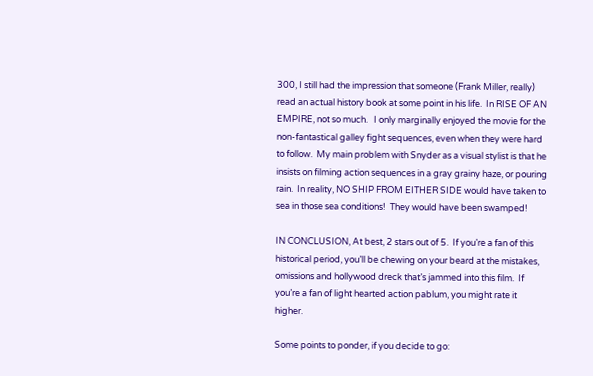300, I still had the impression that someone (Frank Miller, really) read an actual history book at some point in his life.  In RISE OF AN EMPIRE, not so much.   I only marginally enjoyed the movie for the non-fantastical galley fight sequences, even when they were hard to follow.  My main problem with Snyder as a visual stylist is that he insists on filming action sequences in a gray grainy haze, or pouring rain.  In reality, NO SHIP FROM EITHER SIDE would have taken to sea in those sea conditions!  They would have been swamped!

IN CONCLUSION, At best, 2 stars out of 5.  If you’re a fan of this historical period, you’ll be chewing on your beard at the mistakes, omissions and hollywood dreck that’s jammed into this film.  If you’re a fan of light hearted action pablum, you might rate it higher.

Some points to ponder, if you decide to go: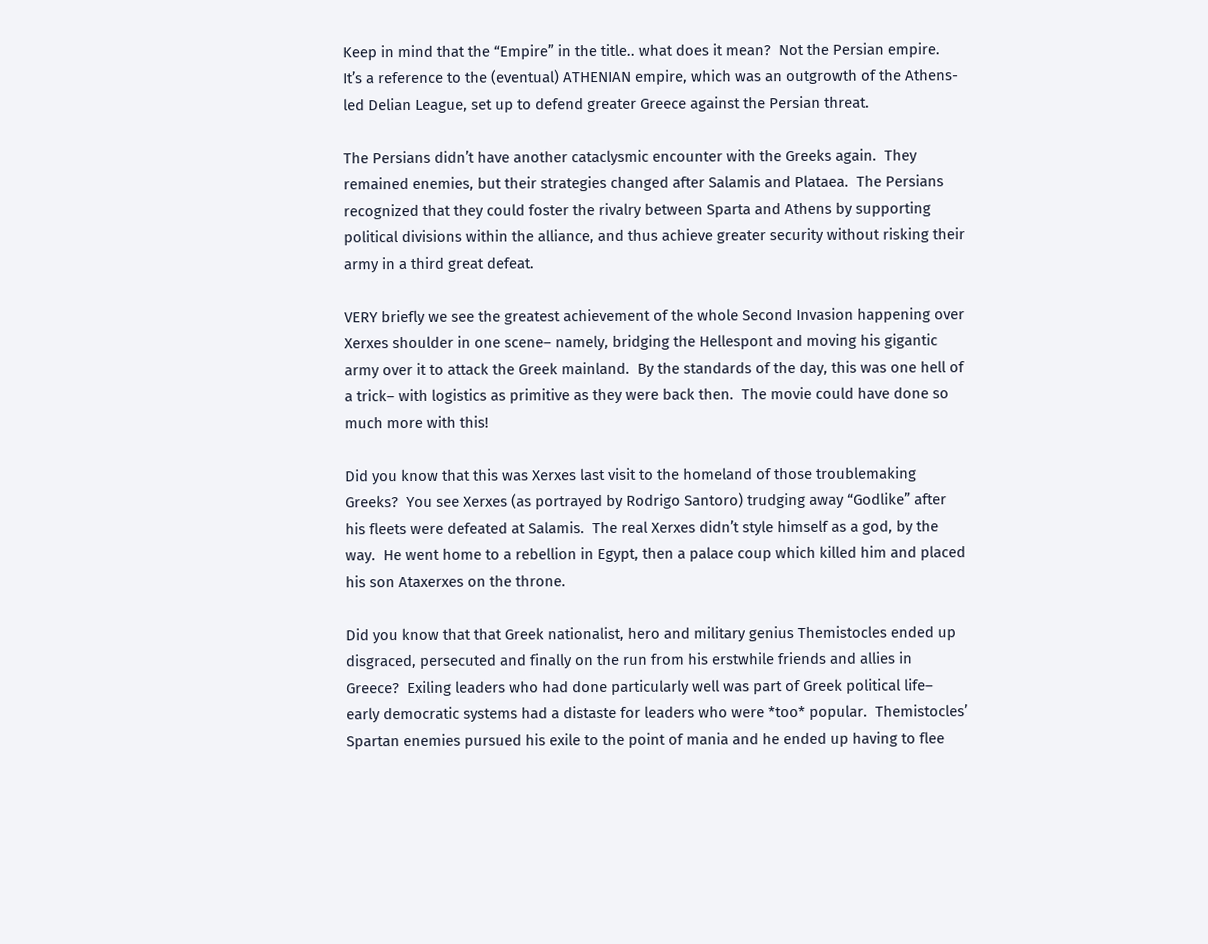Keep in mind that the “Empire” in the title.. what does it mean?  Not the Persian empire.  It’s a reference to the (eventual) ATHENIAN empire, which was an outgrowth of the Athens-led Delian League, set up to defend greater Greece against the Persian threat.

The Persians didn’t have another cataclysmic encounter with the Greeks again.  They remained enemies, but their strategies changed after Salamis and Plataea.  The Persians recognized that they could foster the rivalry between Sparta and Athens by supporting political divisions within the alliance, and thus achieve greater security without risking their army in a third great defeat.

VERY briefly we see the greatest achievement of the whole Second Invasion happening over Xerxes shoulder in one scene– namely, bridging the Hellespont and moving his gigantic army over it to attack the Greek mainland.  By the standards of the day, this was one hell of a trick– with logistics as primitive as they were back then.  The movie could have done so much more with this!

Did you know that this was Xerxes last visit to the homeland of those troublemaking Greeks?  You see Xerxes (as portrayed by Rodrigo Santoro) trudging away “Godlike” after his fleets were defeated at Salamis.  The real Xerxes didn’t style himself as a god, by the way.  He went home to a rebellion in Egypt, then a palace coup which killed him and placed his son Ataxerxes on the throne.

Did you know that that Greek nationalist, hero and military genius Themistocles ended up disgraced, persecuted and finally on the run from his erstwhile friends and allies in Greece?  Exiling leaders who had done particularly well was part of Greek political life– early democratic systems had a distaste for leaders who were *too* popular.  Themistocles’ Spartan enemies pursued his exile to the point of mania and he ended up having to flee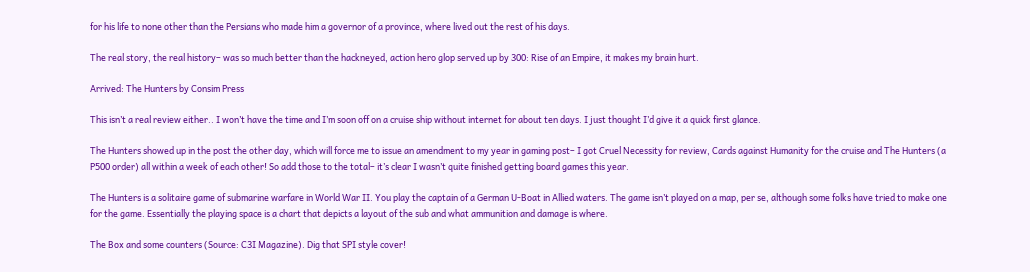for his life to none other than the Persians who made him a governor of a province, where lived out the rest of his days.

The real story, the real history– was so much better than the hackneyed, action hero glop served up by 300: Rise of an Empire, it makes my brain hurt.

Arrived: The Hunters by Consim Press

This isn’t a real review either.. I won’t have the time and I’m soon off on a cruise ship without internet for about ten days. I just thought I’d give it a quick first glance.

The Hunters showed up in the post the other day, which will force me to issue an amendment to my year in gaming post– I got Cruel Necessity for review, Cards against Humanity for the cruise and The Hunters (a P500 order) all within a week of each other! So add those to the total– it’s clear I wasn’t quite finished getting board games this year.

The Hunters is a solitaire game of submarine warfare in World War II. You play the captain of a German U-Boat in Allied waters. The game isn’t played on a map, per se, although some folks have tried to make one for the game. Essentially the playing space is a chart that depicts a layout of the sub and what ammunition and damage is where.

The Box and some counters (Source: C3I Magazine). Dig that SPI style cover!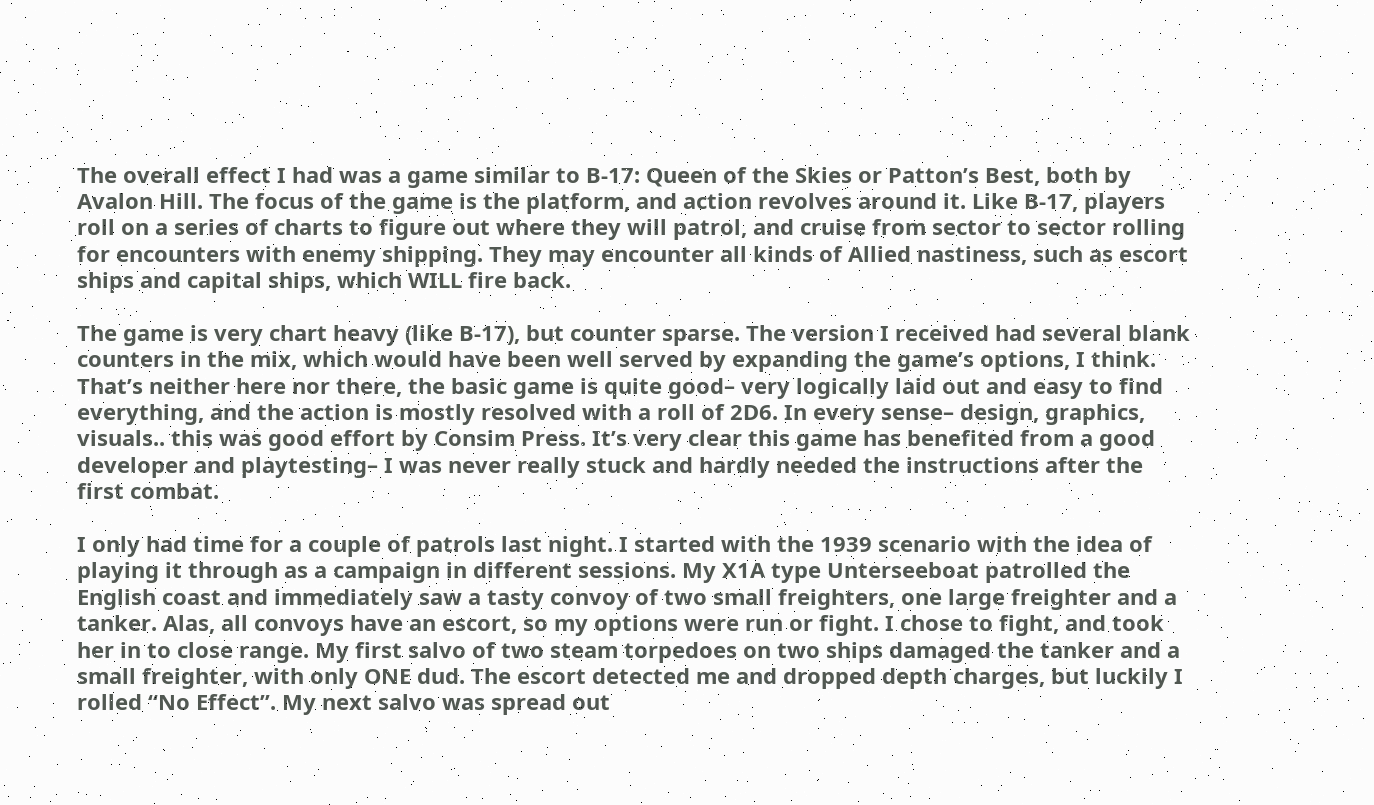The overall effect I had was a game similar to B-17: Queen of the Skies or Patton’s Best, both by Avalon Hill. The focus of the game is the platform, and action revolves around it. Like B-17, players roll on a series of charts to figure out where they will patrol, and cruise from sector to sector rolling for encounters with enemy shipping. They may encounter all kinds of Allied nastiness, such as escort ships and capital ships, which WILL fire back.

The game is very chart heavy (like B-17), but counter sparse. The version I received had several blank counters in the mix, which would have been well served by expanding the game’s options, I think. That’s neither here nor there, the basic game is quite good– very logically laid out and easy to find everything, and the action is mostly resolved with a roll of 2D6. In every sense– design, graphics, visuals.. this was good effort by Consim Press. It’s very clear this game has benefited from a good developer and playtesting– I was never really stuck and hardly needed the instructions after the first combat.

I only had time for a couple of patrols last night. I started with the 1939 scenario with the idea of playing it through as a campaign in different sessions. My X1A type Unterseeboat patrolled the English coast and immediately saw a tasty convoy of two small freighters, one large freighter and a tanker. Alas, all convoys have an escort, so my options were run or fight. I chose to fight, and took her in to close range. My first salvo of two steam torpedoes on two ships damaged the tanker and a small freighter, with only ONE dud. The escort detected me and dropped depth charges, but luckily I rolled “No Effect”. My next salvo was spread out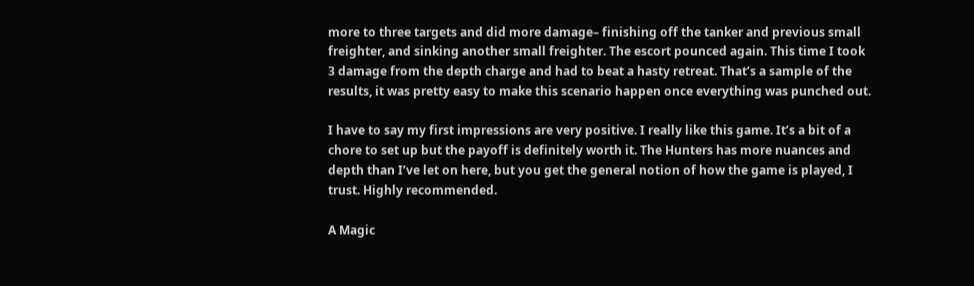more to three targets and did more damage– finishing off the tanker and previous small freighter, and sinking another small freighter. The escort pounced again. This time I took 3 damage from the depth charge and had to beat a hasty retreat. That’s a sample of the results, it was pretty easy to make this scenario happen once everything was punched out.

I have to say my first impressions are very positive. I really like this game. It’s a bit of a chore to set up but the payoff is definitely worth it. The Hunters has more nuances and depth than I’ve let on here, but you get the general notion of how the game is played, I trust. Highly recommended.

A Magic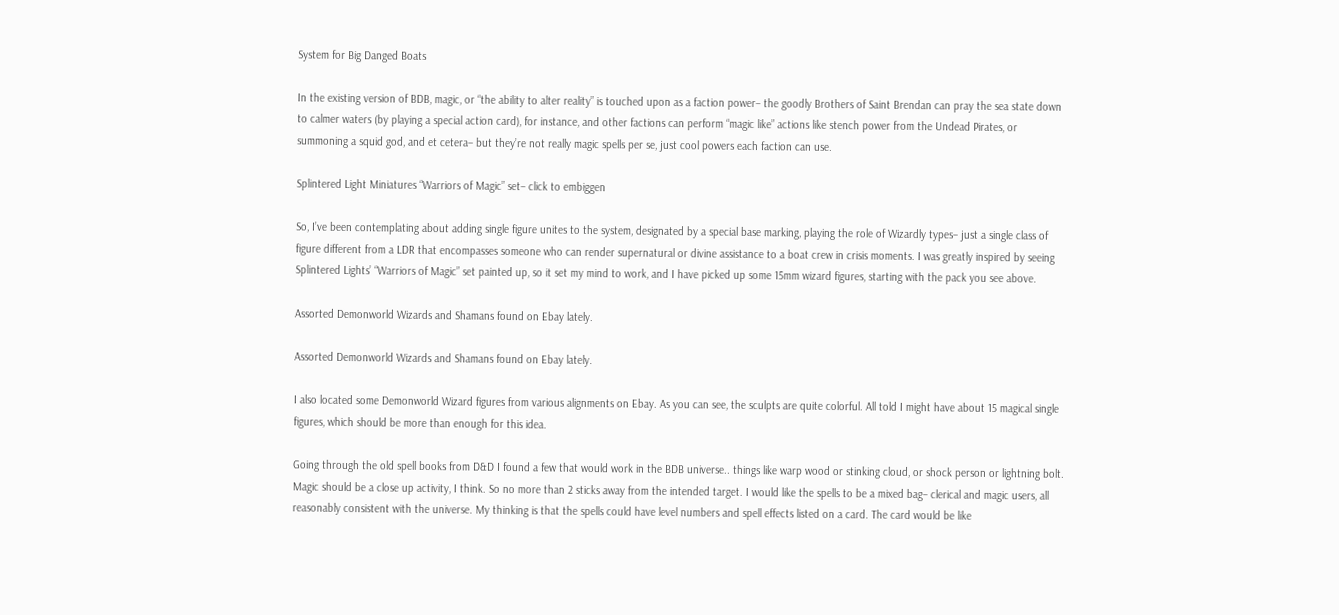System for Big Danged Boats

In the existing version of BDB, magic, or “the ability to alter reality” is touched upon as a faction power– the goodly Brothers of Saint Brendan can pray the sea state down to calmer waters (by playing a special action card), for instance, and other factions can perform “magic like” actions like stench power from the Undead Pirates, or summoning a squid god, and et cetera– but they’re not really magic spells per se, just cool powers each faction can use.

Splintered Light Miniatures “Warriors of Magic” set– click to embiggen

So, I’ve been contemplating about adding single figure unites to the system, designated by a special base marking, playing the role of Wizardly types– just a single class of figure different from a LDR that encompasses someone who can render supernatural or divine assistance to a boat crew in crisis moments. I was greatly inspired by seeing Splintered Lights’ “Warriors of Magic” set painted up, so it set my mind to work, and I have picked up some 15mm wizard figures, starting with the pack you see above.

Assorted Demonworld Wizards and Shamans found on Ebay lately.

Assorted Demonworld Wizards and Shamans found on Ebay lately.

I also located some Demonworld Wizard figures from various alignments on Ebay. As you can see, the sculpts are quite colorful. All told I might have about 15 magical single figures, which should be more than enough for this idea.

Going through the old spell books from D&D I found a few that would work in the BDB universe.. things like warp wood or stinking cloud, or shock person or lightning bolt. Magic should be a close up activity, I think. So no more than 2 sticks away from the intended target. I would like the spells to be a mixed bag– clerical and magic users, all reasonably consistent with the universe. My thinking is that the spells could have level numbers and spell effects listed on a card. The card would be like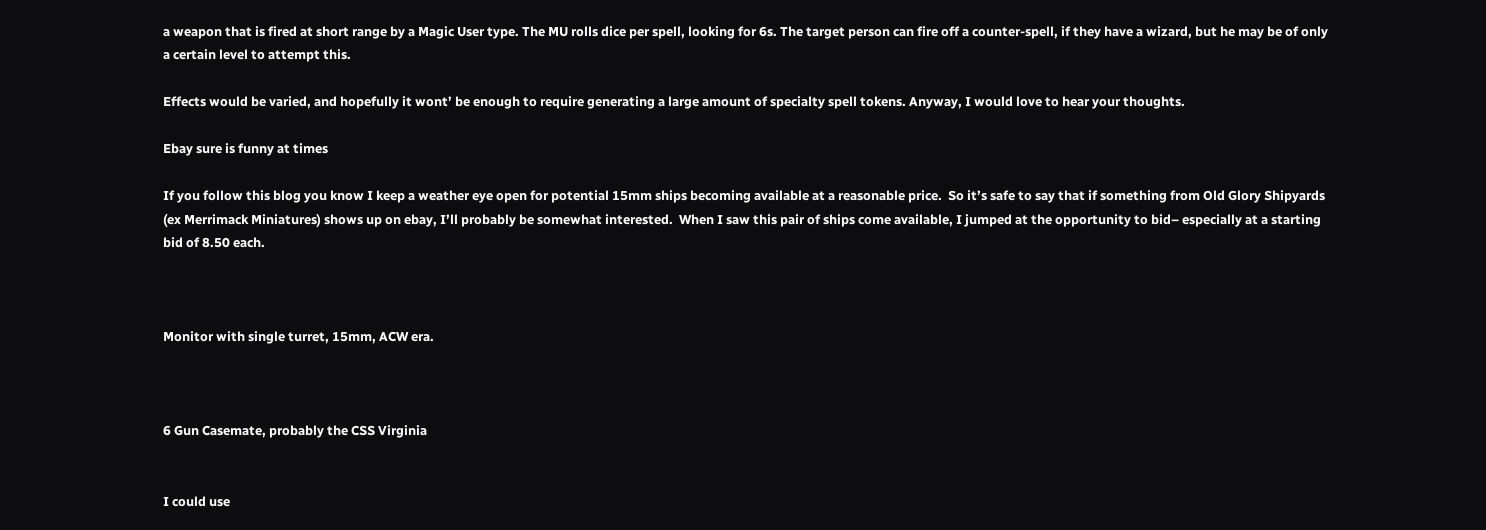a weapon that is fired at short range by a Magic User type. The MU rolls dice per spell, looking for 6s. The target person can fire off a counter-spell, if they have a wizard, but he may be of only a certain level to attempt this.

Effects would be varied, and hopefully it wont’ be enough to require generating a large amount of specialty spell tokens. Anyway, I would love to hear your thoughts.

Ebay sure is funny at times

If you follow this blog you know I keep a weather eye open for potential 15mm ships becoming available at a reasonable price.  So it’s safe to say that if something from Old Glory Shipyards (ex Merrimack Miniatures) shows up on ebay, I’ll probably be somewhat interested.  When I saw this pair of ships come available, I jumped at the opportunity to bid– especially at a starting bid of 8.50 each.



Monitor with single turret, 15mm, ACW era.



6 Gun Casemate, probably the CSS Virginia


I could use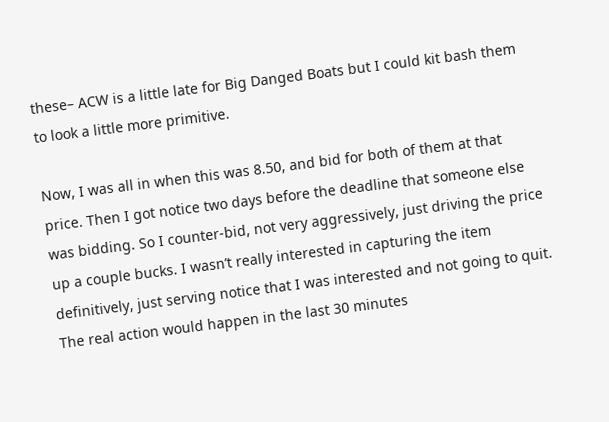these– ACW is a little late for Big Danged Boats but I could kit bash them to look a little more primitive.

Now, I was all in when this was 8.50, and bid for both of them at that price. Then I got notice two days before the deadline that someone else was bidding. So I counter-bid, not very aggressively, just driving the price up a couple bucks. I wasn’t really interested in capturing the item definitively, just serving notice that I was interested and not going to quit. The real action would happen in the last 30 minutes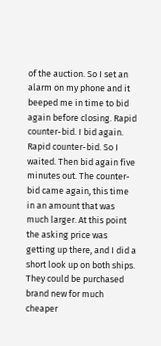of the auction. So I set an alarm on my phone and it beeped me in time to bid again before closing. Rapid counter-bid. I bid again. Rapid counter-bid. So I waited. Then bid again five minutes out. The counter-bid came again, this time in an amount that was much larger. At this point the asking price was getting up there, and I did a short look up on both ships. They could be purchased brand new for much cheaper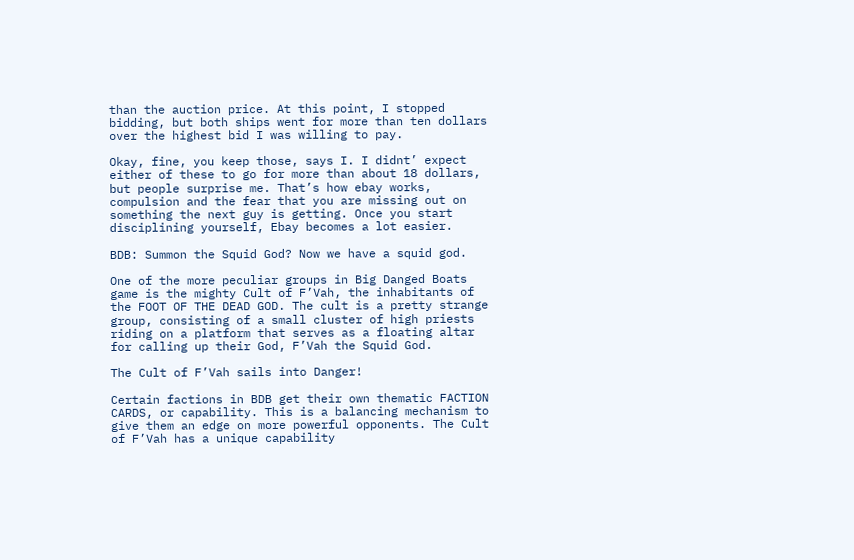than the auction price. At this point, I stopped bidding, but both ships went for more than ten dollars over the highest bid I was willing to pay.

Okay, fine, you keep those, says I. I didnt’ expect either of these to go for more than about 18 dollars, but people surprise me. That’s how ebay works, compulsion and the fear that you are missing out on something the next guy is getting. Once you start disciplining yourself, Ebay becomes a lot easier.

BDB: Summon the Squid God? Now we have a squid god.

One of the more peculiar groups in Big Danged Boats game is the mighty Cult of F’Vah, the inhabitants of the FOOT OF THE DEAD GOD. The cult is a pretty strange group, consisting of a small cluster of high priests riding on a platform that serves as a floating altar for calling up their God, F’Vah the Squid God.

The Cult of F’Vah sails into Danger!

Certain factions in BDB get their own thematic FACTION CARDS, or capability. This is a balancing mechanism to give them an edge on more powerful opponents. The Cult of F’Vah has a unique capability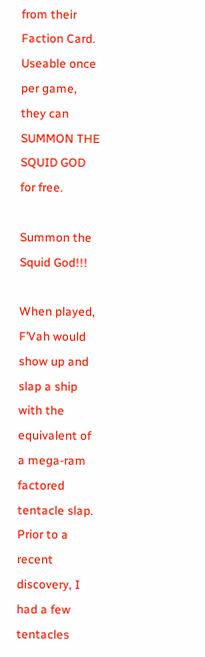from their Faction Card. Useable once per game, they can SUMMON THE SQUID GOD for free.

Summon the Squid God!!!

When played, F’Vah would show up and slap a ship with the equivalent of a mega-ram factored tentacle slap. Prior to a recent discovery, I had a few tentacles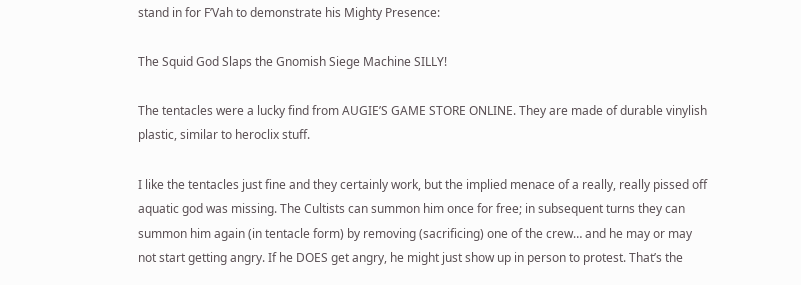stand in for F’Vah to demonstrate his Mighty Presence:

The Squid God Slaps the Gnomish Siege Machine SILLY!

The tentacles were a lucky find from AUGIE’S GAME STORE ONLINE. They are made of durable vinylish plastic, similar to heroclix stuff.

I like the tentacles just fine and they certainly work, but the implied menace of a really, really pissed off aquatic god was missing. The Cultists can summon him once for free; in subsequent turns they can summon him again (in tentacle form) by removing (sacrificing) one of the crew… and he may or may not start getting angry. If he DOES get angry, he might just show up in person to protest. That’s the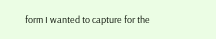form I wanted to capture for the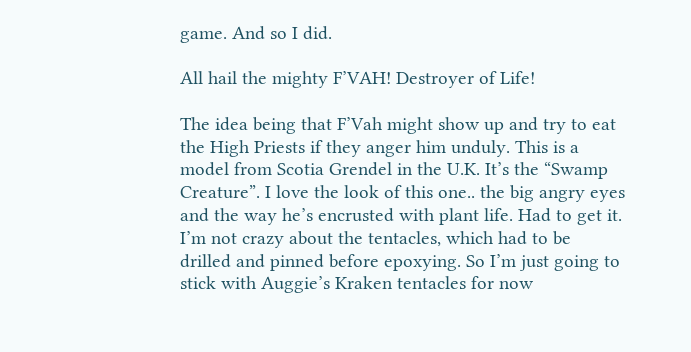game. And so I did.

All hail the mighty F’VAH! Destroyer of Life!

The idea being that F’Vah might show up and try to eat the High Priests if they anger him unduly. This is a model from Scotia Grendel in the U.K. It’s the “Swamp Creature”. I love the look of this one.. the big angry eyes and the way he’s encrusted with plant life. Had to get it. I’m not crazy about the tentacles, which had to be drilled and pinned before epoxying. So I’m just going to stick with Auggie’s Kraken tentacles for now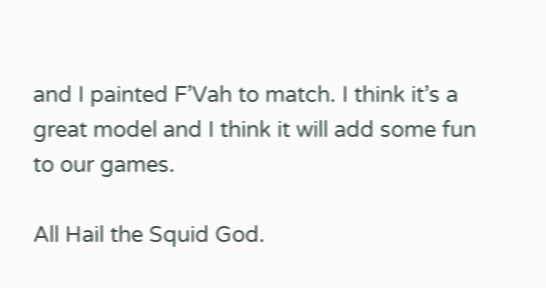and I painted F’Vah to match. I think it’s a great model and I think it will add some fun to our games.

All Hail the Squid God.